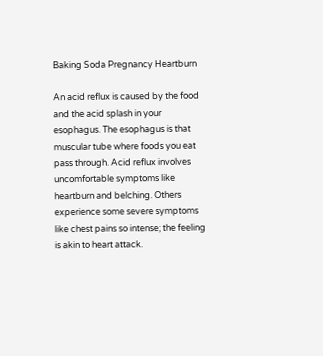Baking Soda Pregnancy Heartburn

An acid reflux is caused by the food and the acid splash in your esophagus. The esophagus is that muscular tube where foods you eat pass through. Acid reflux involves uncomfortable symptoms like heartburn and belching. Others experience some severe symptoms like chest pains so intense; the feeling is akin to heart attack.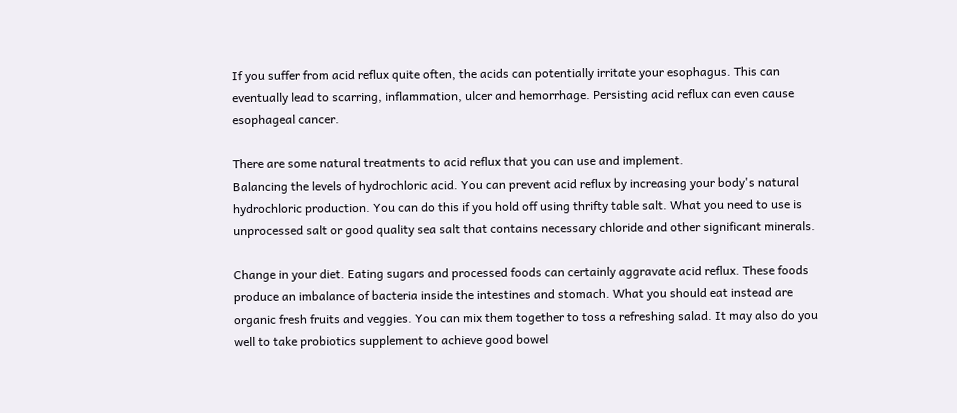If you suffer from acid reflux quite often, the acids can potentially irritate your esophagus. This can eventually lead to scarring, inflammation, ulcer and hemorrhage. Persisting acid reflux can even cause esophageal cancer.

There are some natural treatments to acid reflux that you can use and implement.
Balancing the levels of hydrochloric acid. You can prevent acid reflux by increasing your body's natural hydrochloric production. You can do this if you hold off using thrifty table salt. What you need to use is unprocessed salt or good quality sea salt that contains necessary chloride and other significant minerals.

Change in your diet. Eating sugars and processed foods can certainly aggravate acid reflux. These foods produce an imbalance of bacteria inside the intestines and stomach. What you should eat instead are organic fresh fruits and veggies. You can mix them together to toss a refreshing salad. It may also do you well to take probiotics supplement to achieve good bowel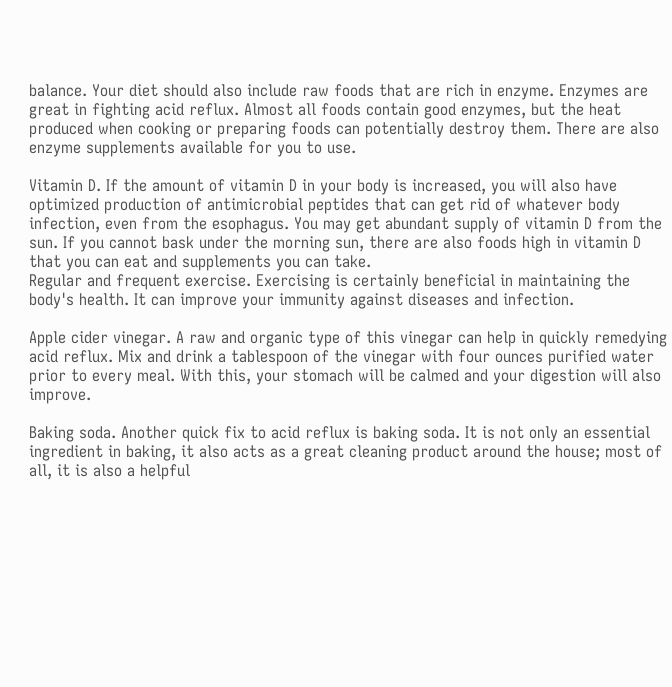balance. Your diet should also include raw foods that are rich in enzyme. Enzymes are great in fighting acid reflux. Almost all foods contain good enzymes, but the heat produced when cooking or preparing foods can potentially destroy them. There are also enzyme supplements available for you to use.

Vitamin D. If the amount of vitamin D in your body is increased, you will also have optimized production of antimicrobial peptides that can get rid of whatever body infection, even from the esophagus. You may get abundant supply of vitamin D from the sun. If you cannot bask under the morning sun, there are also foods high in vitamin D that you can eat and supplements you can take.
Regular and frequent exercise. Exercising is certainly beneficial in maintaining the body's health. It can improve your immunity against diseases and infection.

Apple cider vinegar. A raw and organic type of this vinegar can help in quickly remedying acid reflux. Mix and drink a tablespoon of the vinegar with four ounces purified water prior to every meal. With this, your stomach will be calmed and your digestion will also improve.

Baking soda. Another quick fix to acid reflux is baking soda. It is not only an essential ingredient in baking, it also acts as a great cleaning product around the house; most of all, it is also a helpful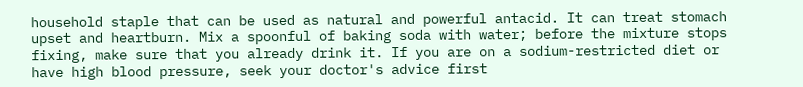household staple that can be used as natural and powerful antacid. It can treat stomach upset and heartburn. Mix a spoonful of baking soda with water; before the mixture stops fixing, make sure that you already drink it. If you are on a sodium-restricted diet or have high blood pressure, seek your doctor's advice first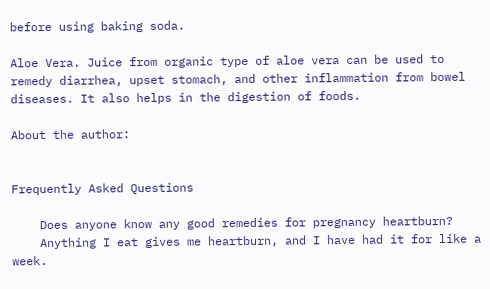before using baking soda.

Aloe Vera. Juice from organic type of aloe vera can be used to remedy diarrhea, upset stomach, and other inflammation from bowel diseases. It also helps in the digestion of foods.

About the author:


Frequently Asked Questions

    Does anyone know any good remedies for pregnancy heartburn?
    Anything I eat gives me heartburn, and I have had it for like a week.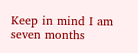Keep in mind I am seven months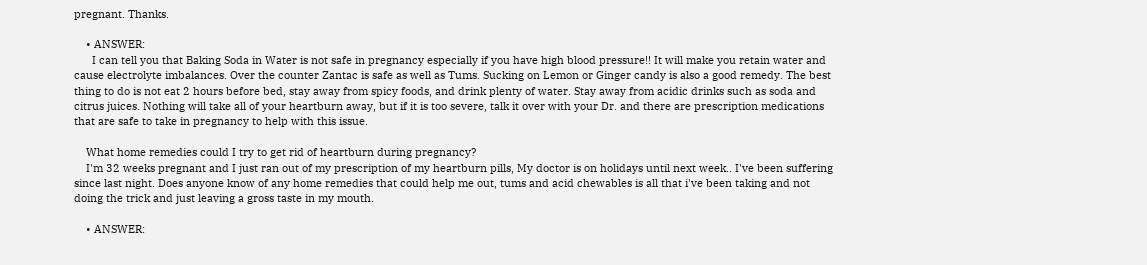pregnant. Thanks.

    • ANSWER:
      I can tell you that Baking Soda in Water is not safe in pregnancy especially if you have high blood pressure!! It will make you retain water and cause electrolyte imbalances. Over the counter Zantac is safe as well as Tums. Sucking on Lemon or Ginger candy is also a good remedy. The best thing to do is not eat 2 hours before bed, stay away from spicy foods, and drink plenty of water. Stay away from acidic drinks such as soda and citrus juices. Nothing will take all of your heartburn away, but if it is too severe, talk it over with your Dr. and there are prescription medications that are safe to take in pregnancy to help with this issue.

    What home remedies could I try to get rid of heartburn during pregnancy?
    I'm 32 weeks pregnant and I just ran out of my prescription of my heartburn pills, My doctor is on holidays until next week.. I've been suffering since last night. Does anyone know of any home remedies that could help me out, tums and acid chewables is all that i've been taking and not doing the trick and just leaving a gross taste in my mouth.

    • ANSWER: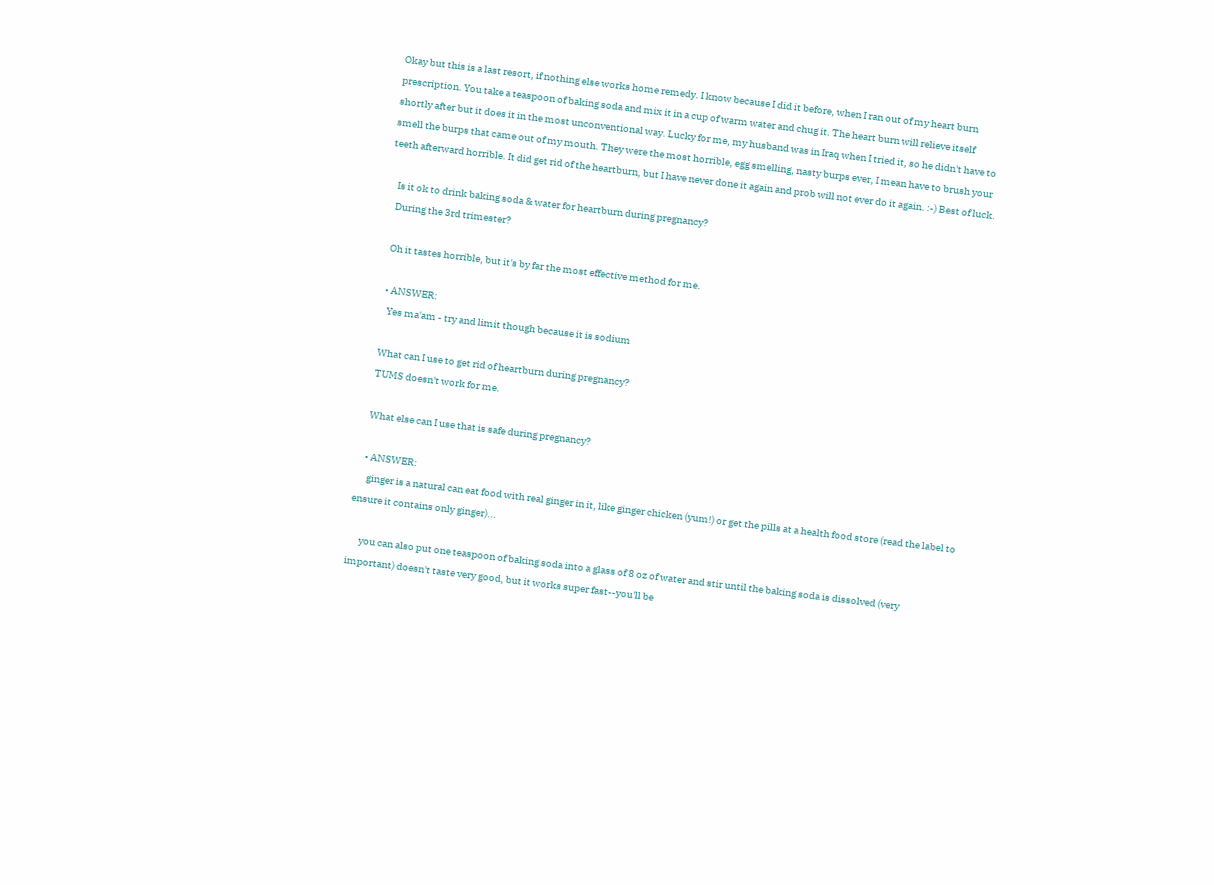Okay but this is a last resort, if nothing else works home remedy. I know because I did it before, when I ran out of my heart burn prescription. You take a teaspoon of baking soda and mix it in a cup of warm water and chug it. The heart burn will relieve itself shortly after but it does it in the most unconventional way. Lucky for me, my husband was in Iraq when I tried it, so he didn't have to smell the burps that came out of my mouth. They were the most horrible, egg smelling, nasty burps ever, I mean have to brush your teeth afterward horrible. It did get rid of the heartburn, but I have never done it again and prob will not ever do it again. :-) Best of luck.

    Is it ok to drink baking soda & water for heartburn during pregnancy?
    During the 3rd trimester?

    Oh it tastes horrible, but it's by far the most effective method for me.

    • ANSWER:
      Yes ma'am - try and limit though because it is sodium

    What can I use to get rid of heartburn during pregnancy?
    TUMS doesn't work for me.

    What else can I use that is safe during pregnancy?

    • ANSWER:
      ginger is a natural can eat food with real ginger in it, like ginger chicken (yum!) or get the pills at a health food store (read the label to ensure it contains only ginger)...

      you can also put one teaspoon of baking soda into a glass of 8 oz of water and stir until the baking soda is dissolved (very important) doesn't taste very good, but it works super fast--you'll be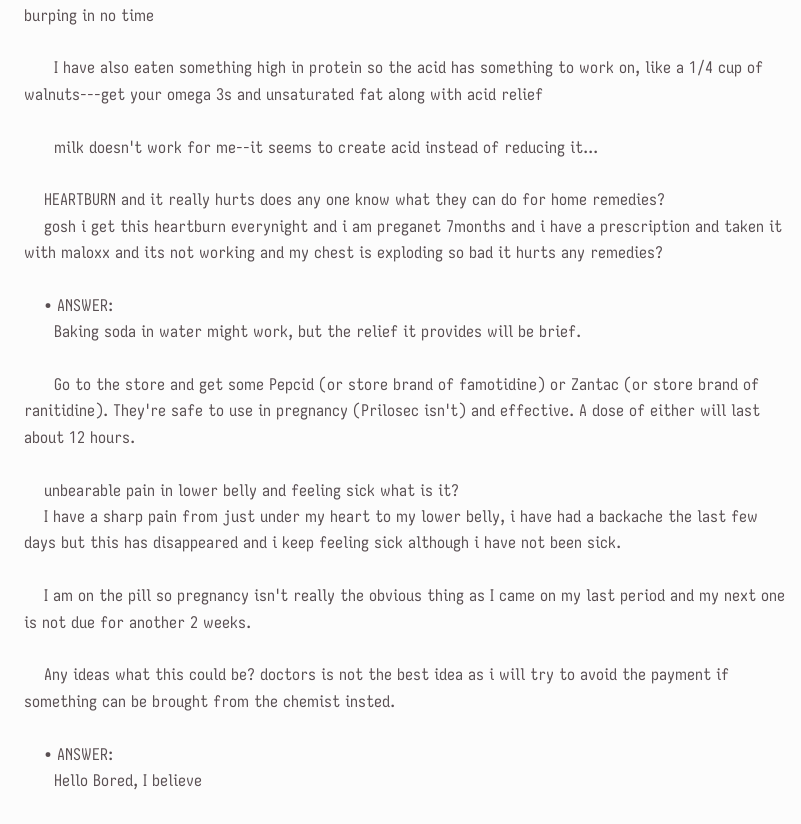burping in no time

      I have also eaten something high in protein so the acid has something to work on, like a 1/4 cup of walnuts---get your omega 3s and unsaturated fat along with acid relief

      milk doesn't work for me--it seems to create acid instead of reducing it...

    HEARTBURN and it really hurts does any one know what they can do for home remedies?
    gosh i get this heartburn everynight and i am preganet 7months and i have a prescription and taken it with maloxx and its not working and my chest is exploding so bad it hurts any remedies?

    • ANSWER:
      Baking soda in water might work, but the relief it provides will be brief.

      Go to the store and get some Pepcid (or store brand of famotidine) or Zantac (or store brand of ranitidine). They're safe to use in pregnancy (Prilosec isn't) and effective. A dose of either will last about 12 hours.

    unbearable pain in lower belly and feeling sick what is it?
    I have a sharp pain from just under my heart to my lower belly, i have had a backache the last few days but this has disappeared and i keep feeling sick although i have not been sick.

    I am on the pill so pregnancy isn't really the obvious thing as I came on my last period and my next one is not due for another 2 weeks.

    Any ideas what this could be? doctors is not the best idea as i will try to avoid the payment if something can be brought from the chemist insted.

    • ANSWER:
      Hello Bored, I believe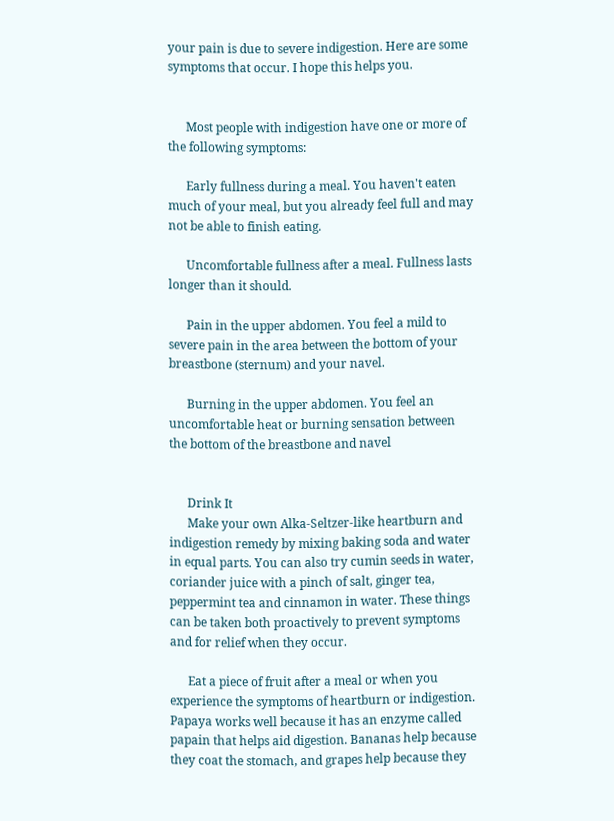your pain is due to severe indigestion. Here are some symptoms that occur. I hope this helps you.


      Most people with indigestion have one or more of the following symptoms:

      Early fullness during a meal. You haven't eaten much of your meal, but you already feel full and may not be able to finish eating.

      Uncomfortable fullness after a meal. Fullness lasts longer than it should.

      Pain in the upper abdomen. You feel a mild to severe pain in the area between the bottom of your breastbone (sternum) and your navel.

      Burning in the upper abdomen. You feel an uncomfortable heat or burning sensation between the bottom of the breastbone and navel


      Drink It
      Make your own Alka-Seltzer-like heartburn and indigestion remedy by mixing baking soda and water in equal parts. You can also try cumin seeds in water, coriander juice with a pinch of salt, ginger tea, peppermint tea and cinnamon in water. These things can be taken both proactively to prevent symptoms and for relief when they occur.

      Eat a piece of fruit after a meal or when you experience the symptoms of heartburn or indigestion. Papaya works well because it has an enzyme called papain that helps aid digestion. Bananas help because they coat the stomach, and grapes help because they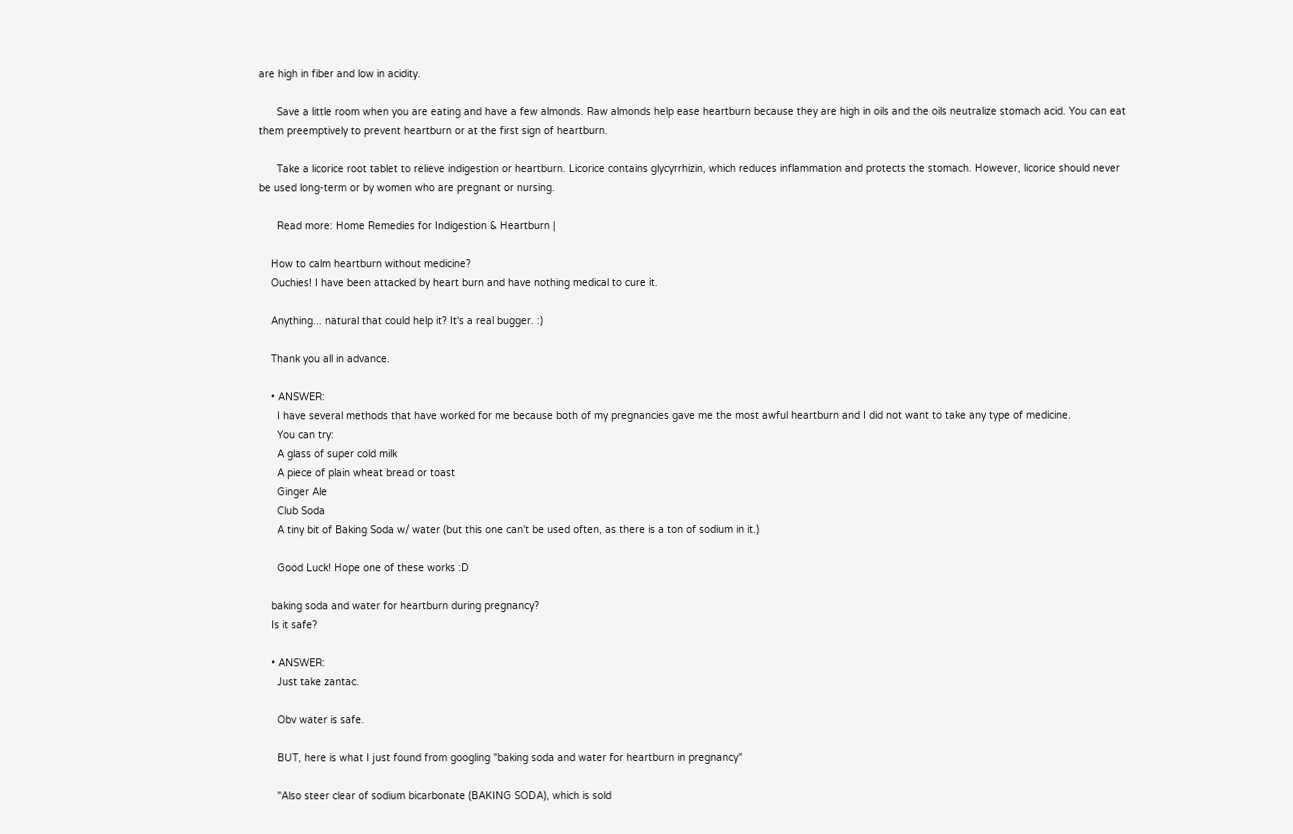are high in fiber and low in acidity.

      Save a little room when you are eating and have a few almonds. Raw almonds help ease heartburn because they are high in oils and the oils neutralize stomach acid. You can eat them preemptively to prevent heartburn or at the first sign of heartburn.

      Take a licorice root tablet to relieve indigestion or heartburn. Licorice contains glycyrrhizin, which reduces inflammation and protects the stomach. However, licorice should never be used long-term or by women who are pregnant or nursing.

      Read more: Home Remedies for Indigestion & Heartburn |

    How to calm heartburn without medicine?
    Ouchies! I have been attacked by heart burn and have nothing medical to cure it.

    Anything... natural that could help it? It's a real bugger. :)

    Thank you all in advance.

    • ANSWER:
      I have several methods that have worked for me because both of my pregnancies gave me the most awful heartburn and I did not want to take any type of medicine.
      You can try:
      A glass of super cold milk
      A piece of plain wheat bread or toast
      Ginger Ale
      Club Soda
      A tiny bit of Baking Soda w/ water (but this one can't be used often, as there is a ton of sodium in it.)

      Good Luck! Hope one of these works :D

    baking soda and water for heartburn during pregnancy?
    Is it safe?

    • ANSWER:
      Just take zantac.

      Obv water is safe.

      BUT, here is what I just found from googling "baking soda and water for heartburn in pregnancy"

      "Also steer clear of sodium bicarbonate (BAKING SODA), which is sold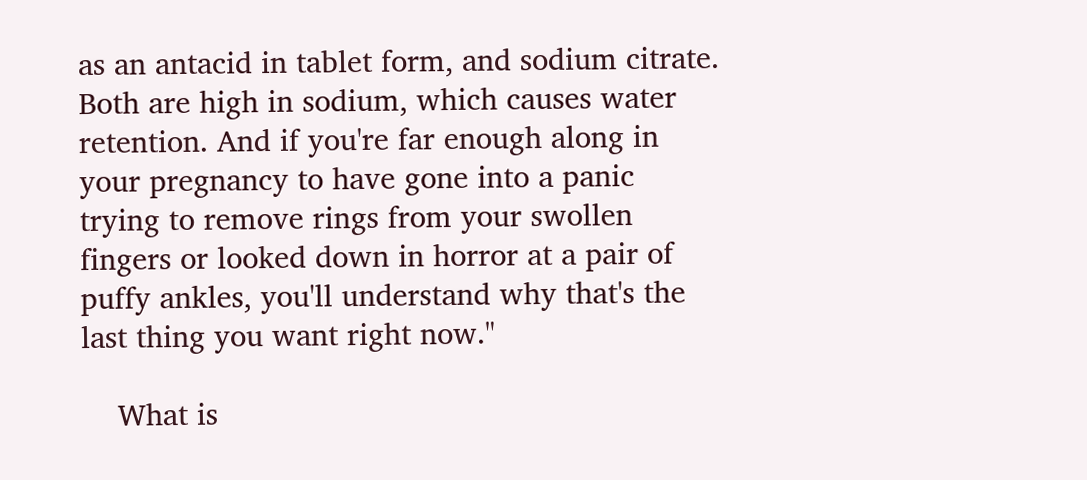as an antacid in tablet form, and sodium citrate. Both are high in sodium, which causes water retention. And if you're far enough along in your pregnancy to have gone into a panic trying to remove rings from your swollen fingers or looked down in horror at a pair of puffy ankles, you'll understand why that's the last thing you want right now."

    What is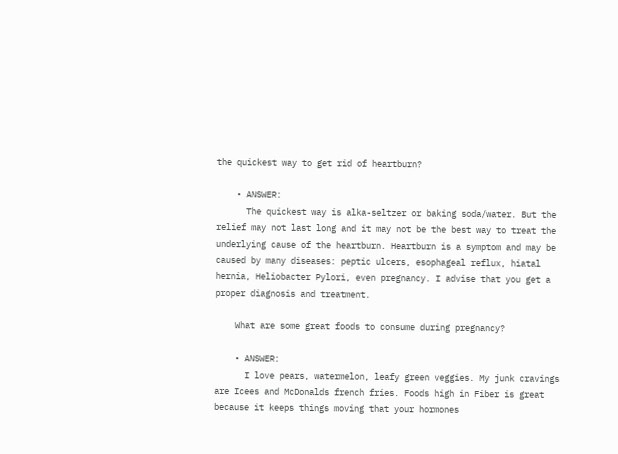the quickest way to get rid of heartburn?

    • ANSWER:
      The quickest way is alka-seltzer or baking soda/water. But the relief may not last long and it may not be the best way to treat the underlying cause of the heartburn. Heartburn is a symptom and may be caused by many diseases: peptic ulcers, esophageal reflux, hiatal hernia, Heliobacter Pylori, even pregnancy. I advise that you get a proper diagnosis and treatment.

    What are some great foods to consume during pregnancy?

    • ANSWER:
      I love pears, watermelon, leafy green veggies. My junk cravings are Icees and McDonalds french fries. Foods high in Fiber is great because it keeps things moving that your hormones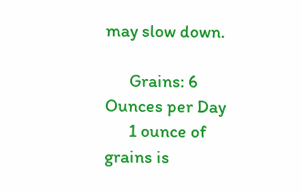may slow down.

      Grains: 6 Ounces per Day
      1 ounce of grains is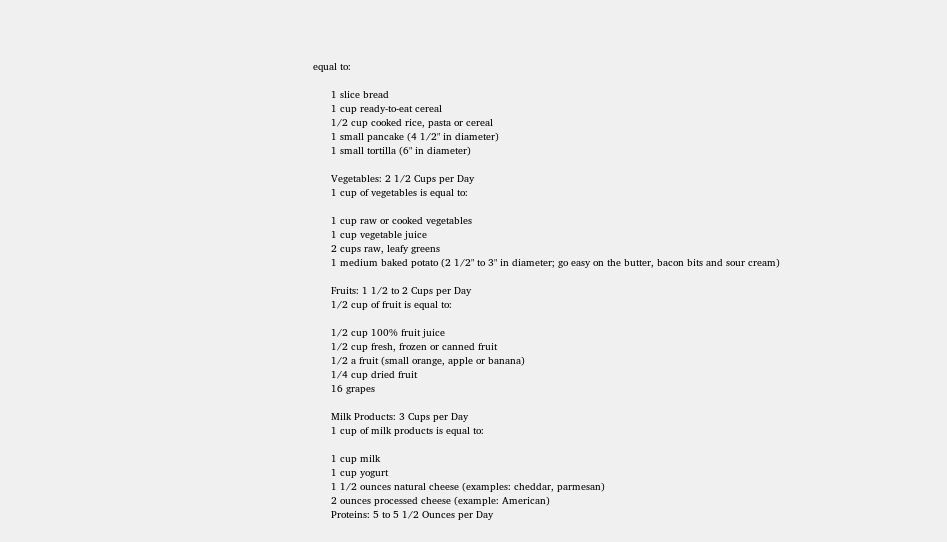equal to:

      1 slice bread
      1 cup ready-to-eat cereal
      1/2 cup cooked rice, pasta or cereal
      1 small pancake (4 1/2" in diameter)
      1 small tortilla (6" in diameter)

      Vegetables: 2 1/2 Cups per Day
      1 cup of vegetables is equal to:

      1 cup raw or cooked vegetables
      1 cup vegetable juice
      2 cups raw, leafy greens
      1 medium baked potato (2 1/2" to 3" in diameter; go easy on the butter, bacon bits and sour cream)

      Fruits: 1 1/2 to 2 Cups per Day
      1/2 cup of fruit is equal to:

      1/2 cup 100% fruit juice
      1/2 cup fresh, frozen or canned fruit
      1/2 a fruit (small orange, apple or banana)
      1/4 cup dried fruit
      16 grapes

      Milk Products: 3 Cups per Day
      1 cup of milk products is equal to:

      1 cup milk
      1 cup yogurt
      1 1/2 ounces natural cheese (examples: cheddar, parmesan)
      2 ounces processed cheese (example: American)
      Proteins: 5 to 5 1/2 Ounces per Day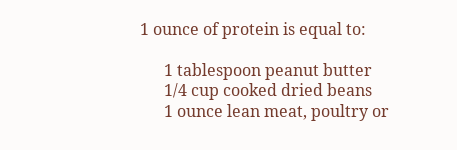1 ounce of protein is equal to:

      1 tablespoon peanut butter
      1/4 cup cooked dried beans
      1 ounce lean meat, poultry or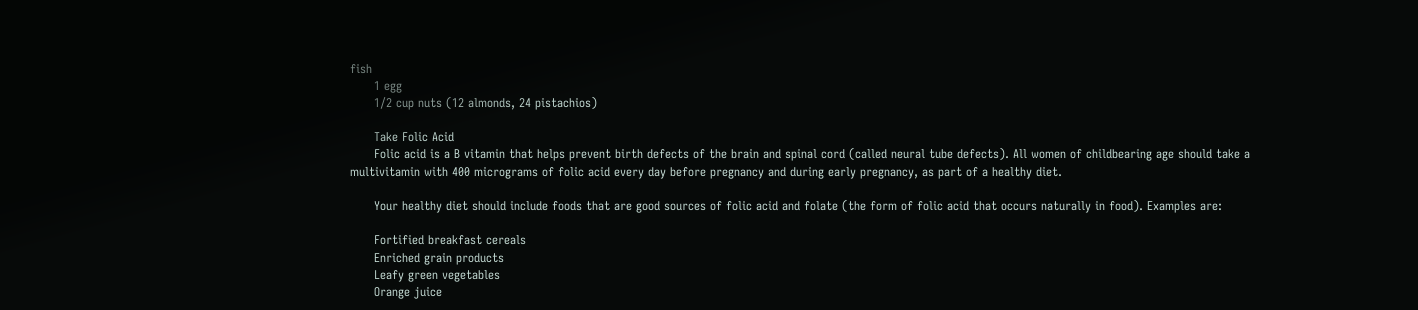fish
      1 egg
      1/2 cup nuts (12 almonds, 24 pistachios)

      Take Folic Acid
      Folic acid is a B vitamin that helps prevent birth defects of the brain and spinal cord (called neural tube defects). All women of childbearing age should take a multivitamin with 400 micrograms of folic acid every day before pregnancy and during early pregnancy, as part of a healthy diet.

      Your healthy diet should include foods that are good sources of folic acid and folate (the form of folic acid that occurs naturally in food). Examples are:

      Fortified breakfast cereals
      Enriched grain products
      Leafy green vegetables
      Orange juice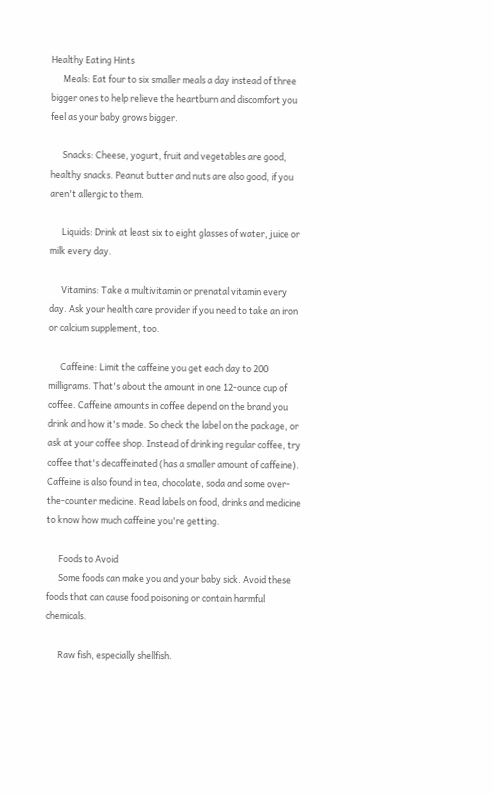Healthy Eating Hints
      Meals: Eat four to six smaller meals a day instead of three bigger ones to help relieve the heartburn and discomfort you feel as your baby grows bigger.

      Snacks: Cheese, yogurt, fruit and vegetables are good, healthy snacks. Peanut butter and nuts are also good, if you aren't allergic to them.

      Liquids: Drink at least six to eight glasses of water, juice or milk every day.

      Vitamins: Take a multivitamin or prenatal vitamin every day. Ask your health care provider if you need to take an iron or calcium supplement, too.

      Caffeine: Limit the caffeine you get each day to 200 milligrams. That's about the amount in one 12-ounce cup of coffee. Caffeine amounts in coffee depend on the brand you drink and how it's made. So check the label on the package, or ask at your coffee shop. Instead of drinking regular coffee, try coffee that's decaffeinated (has a smaller amount of caffeine). Caffeine is also found in tea, chocolate, soda and some over-the-counter medicine. Read labels on food, drinks and medicine to know how much caffeine you're getting.

      Foods to Avoid
      Some foods can make you and your baby sick. Avoid these foods that can cause food poisoning or contain harmful chemicals.

      Raw fish, especially shellfish.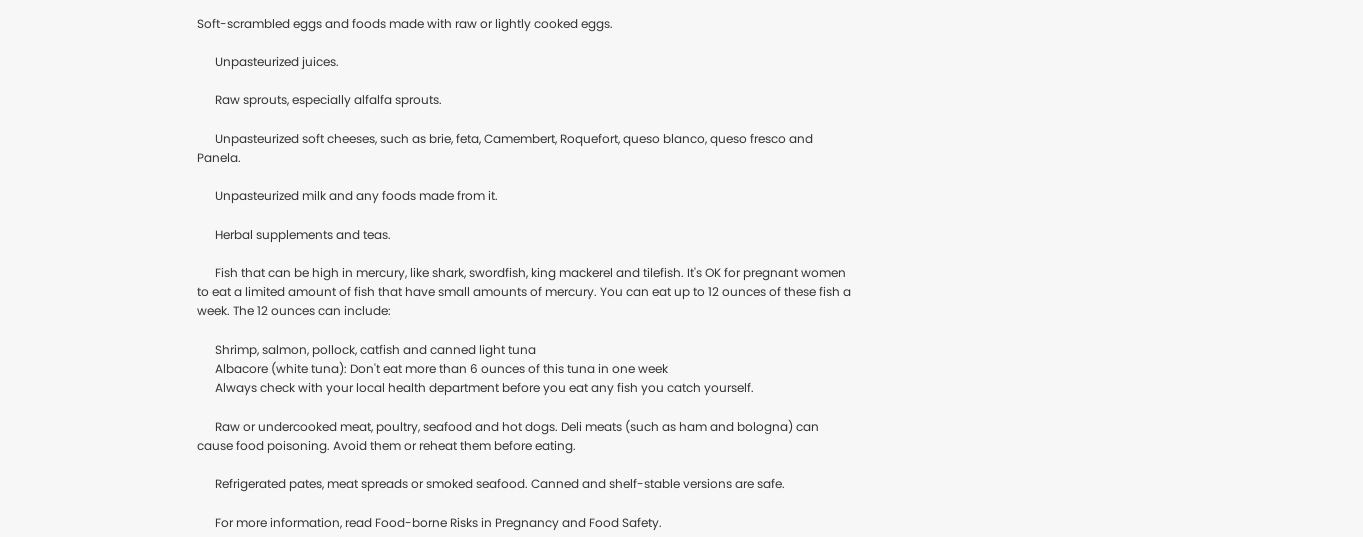Soft-scrambled eggs and foods made with raw or lightly cooked eggs.

      Unpasteurized juices.

      Raw sprouts, especially alfalfa sprouts.

      Unpasteurized soft cheeses, such as brie, feta, Camembert, Roquefort, queso blanco, queso fresco and Panela.

      Unpasteurized milk and any foods made from it.

      Herbal supplements and teas.

      Fish that can be high in mercury, like shark, swordfish, king mackerel and tilefish. It's OK for pregnant women to eat a limited amount of fish that have small amounts of mercury. You can eat up to 12 ounces of these fish a week. The 12 ounces can include:

      Shrimp, salmon, pollock, catfish and canned light tuna
      Albacore (white tuna): Don't eat more than 6 ounces of this tuna in one week
      Always check with your local health department before you eat any fish you catch yourself.

      Raw or undercooked meat, poultry, seafood and hot dogs. Deli meats (such as ham and bologna) can cause food poisoning. Avoid them or reheat them before eating.

      Refrigerated pates, meat spreads or smoked seafood. Canned and shelf-stable versions are safe.

      For more information, read Food-borne Risks in Pregnancy and Food Safety.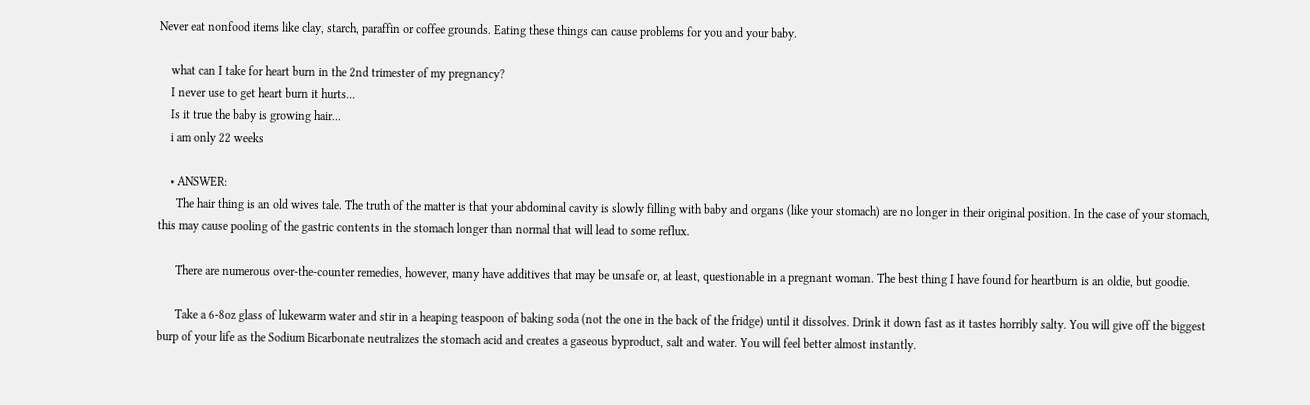Never eat nonfood items like clay, starch, paraffin or coffee grounds. Eating these things can cause problems for you and your baby.

    what can I take for heart burn in the 2nd trimester of my pregnancy?
    I never use to get heart burn it hurts...
    Is it true the baby is growing hair...
    i am only 22 weeks

    • ANSWER:
      The hair thing is an old wives tale. The truth of the matter is that your abdominal cavity is slowly filling with baby and organs (like your stomach) are no longer in their original position. In the case of your stomach, this may cause pooling of the gastric contents in the stomach longer than normal that will lead to some reflux.

      There are numerous over-the-counter remedies, however, many have additives that may be unsafe or, at least, questionable in a pregnant woman. The best thing I have found for heartburn is an oldie, but goodie.

      Take a 6-8oz glass of lukewarm water and stir in a heaping teaspoon of baking soda (not the one in the back of the fridge) until it dissolves. Drink it down fast as it tastes horribly salty. You will give off the biggest burp of your life as the Sodium Bicarbonate neutralizes the stomach acid and creates a gaseous byproduct, salt and water. You will feel better almost instantly.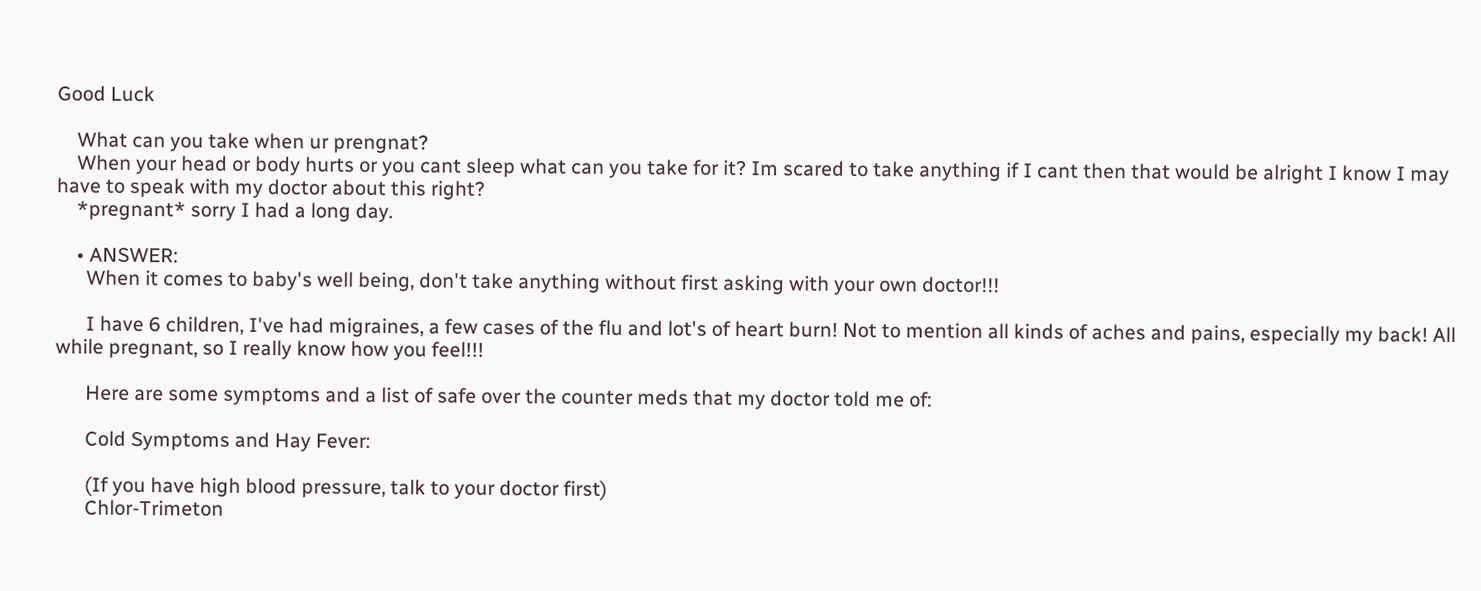Good Luck

    What can you take when ur prengnat?
    When your head or body hurts or you cant sleep what can you take for it? Im scared to take anything if I cant then that would be alright I know I may have to speak with my doctor about this right?
    *pregnant* sorry I had a long day.

    • ANSWER:
      When it comes to baby's well being, don't take anything without first asking with your own doctor!!!

      I have 6 children, I've had migraines, a few cases of the flu and lot's of heart burn! Not to mention all kinds of aches and pains, especially my back! All while pregnant, so I really know how you feel!!!

      Here are some symptoms and a list of safe over the counter meds that my doctor told me of:

      Cold Symptoms and Hay Fever:

      (If you have high blood pressure, talk to your doctor first)
      Chlor-Trimeton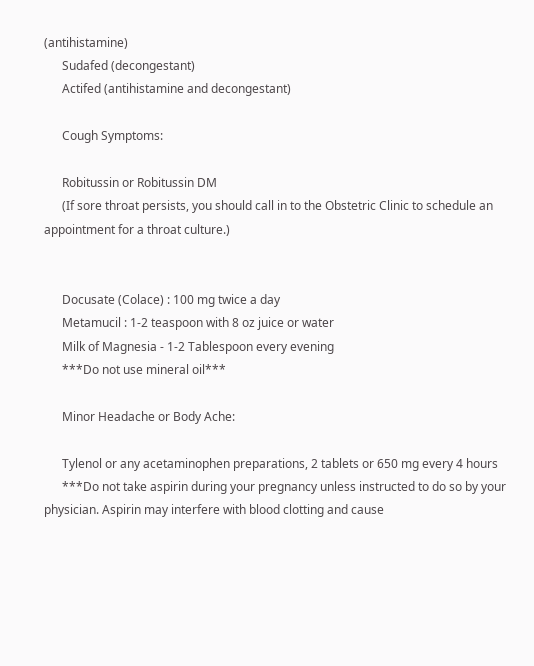(antihistamine)
      Sudafed (decongestant)
      Actifed (antihistamine and decongestant)

      Cough Symptoms:

      Robitussin or Robitussin DM
      (If sore throat persists, you should call in to the Obstetric Clinic to schedule an appointment for a throat culture.)


      Docusate (Colace) : 100 mg twice a day
      Metamucil : 1-2 teaspoon with 8 oz juice or water
      Milk of Magnesia - 1-2 Tablespoon every evening
      ***Do not use mineral oil***

      Minor Headache or Body Ache:

      Tylenol or any acetaminophen preparations, 2 tablets or 650 mg every 4 hours
      ***Do not take aspirin during your pregnancy unless instructed to do so by your physician. Aspirin may interfere with blood clotting and cause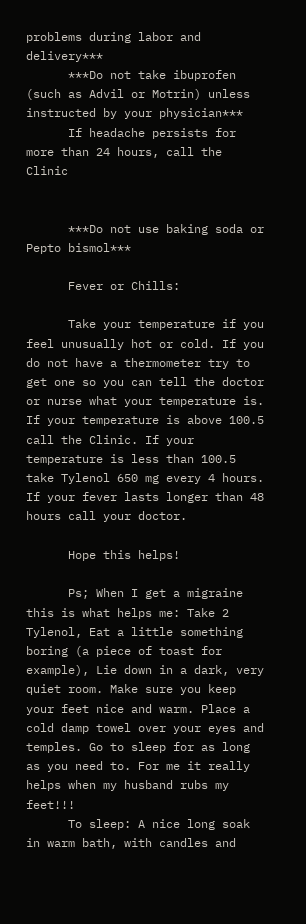problems during labor and delivery***
      ***Do not take ibuprofen (such as Advil or Motrin) unless instructed by your physician***
      If headache persists for more than 24 hours, call the Clinic


      ***Do not use baking soda or Pepto bismol***

      Fever or Chills:

      Take your temperature if you feel unusually hot or cold. If you do not have a thermometer try to get one so you can tell the doctor or nurse what your temperature is. If your temperature is above 100.5 call the Clinic. If your temperature is less than 100.5 take Tylenol 650 mg every 4 hours. If your fever lasts longer than 48 hours call your doctor.

      Hope this helps!

      Ps; When I get a migraine this is what helps me: Take 2 Tylenol, Eat a little something boring (a piece of toast for example), Lie down in a dark, very quiet room. Make sure you keep your feet nice and warm. Place a cold damp towel over your eyes and temples. Go to sleep for as long as you need to. For me it really helps when my husband rubs my feet!!!
      To sleep: A nice long soak in warm bath, with candles and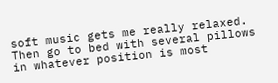soft music gets me really relaxed. Then go to bed with several pillows in whatever position is most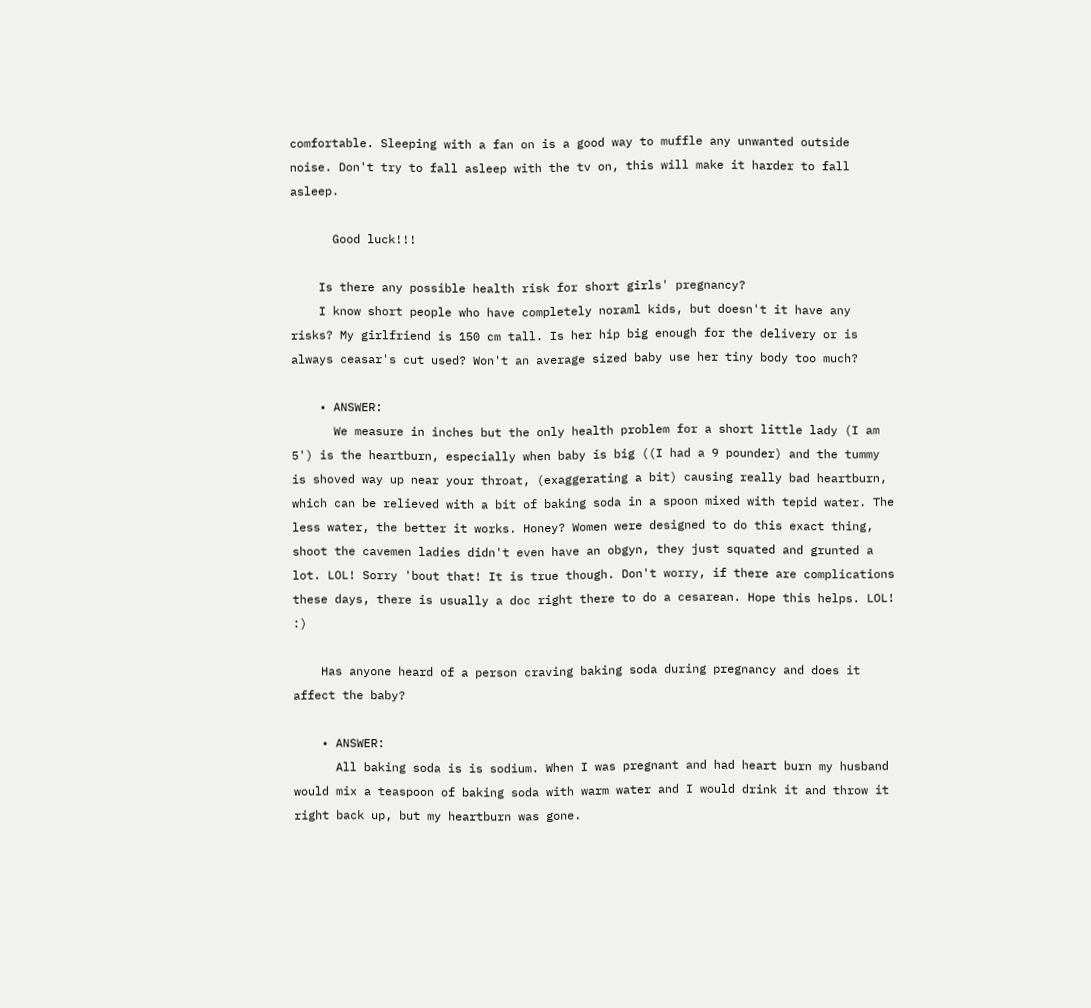comfortable. Sleeping with a fan on is a good way to muffle any unwanted outside noise. Don't try to fall asleep with the tv on, this will make it harder to fall asleep.

      Good luck!!!

    Is there any possible health risk for short girls' pregnancy?
    I know short people who have completely noraml kids, but doesn't it have any risks? My girlfriend is 150 cm tall. Is her hip big enough for the delivery or is always ceasar's cut used? Won't an average sized baby use her tiny body too much?

    • ANSWER:
      We measure in inches but the only health problem for a short little lady (I am 5') is the heartburn, especially when baby is big ((I had a 9 pounder) and the tummy is shoved way up near your throat, (exaggerating a bit) causing really bad heartburn, which can be relieved with a bit of baking soda in a spoon mixed with tepid water. The less water, the better it works. Honey? Women were designed to do this exact thing, shoot the cavemen ladies didn't even have an obgyn, they just squated and grunted a lot. LOL! Sorry 'bout that! It is true though. Don't worry, if there are complications these days, there is usually a doc right there to do a cesarean. Hope this helps. LOL! :)

    Has anyone heard of a person craving baking soda during pregnancy and does it affect the baby?

    • ANSWER:
      All baking soda is is sodium. When I was pregnant and had heart burn my husband would mix a teaspoon of baking soda with warm water and I would drink it and throw it right back up, but my heartburn was gone.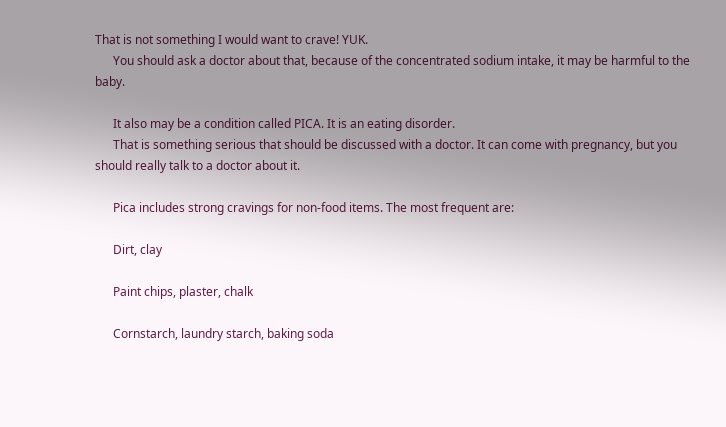That is not something I would want to crave! YUK.
      You should ask a doctor about that, because of the concentrated sodium intake, it may be harmful to the baby.

      It also may be a condition called PICA. It is an eating disorder.
      That is something serious that should be discussed with a doctor. It can come with pregnancy, but you should really talk to a doctor about it.

      Pica includes strong cravings for non-food items. The most frequent are:

      Dirt, clay

      Paint chips, plaster, chalk

      Cornstarch, laundry starch, baking soda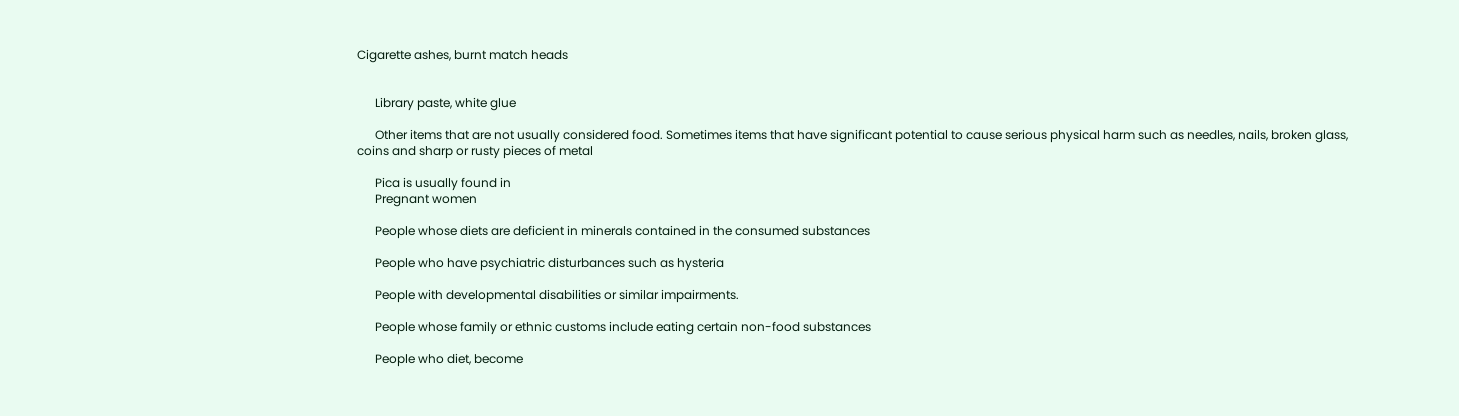Cigarette ashes, burnt match heads


      Library paste, white glue

      Other items that are not usually considered food. Sometimes items that have significant potential to cause serious physical harm such as needles, nails, broken glass, coins and sharp or rusty pieces of metal

      Pica is usually found in
      Pregnant women

      People whose diets are deficient in minerals contained in the consumed substances

      People who have psychiatric disturbances such as hysteria

      People with developmental disabilities or similar impairments.

      People whose family or ethnic customs include eating certain non-food substances

      People who diet, become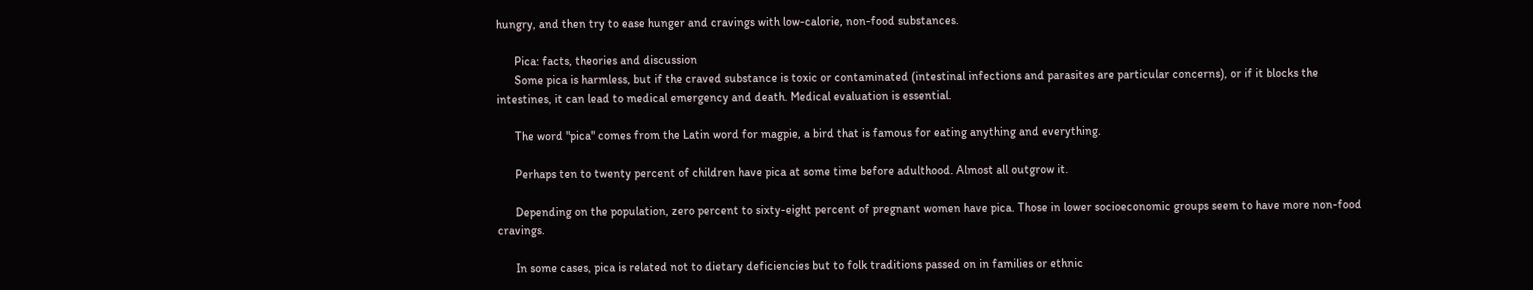hungry, and then try to ease hunger and cravings with low-calorie, non-food substances.

      Pica: facts, theories and discussion
      Some pica is harmless, but if the craved substance is toxic or contaminated (intestinal infections and parasites are particular concerns), or if it blocks the intestines, it can lead to medical emergency and death. Medical evaluation is essential.

      The word "pica" comes from the Latin word for magpie, a bird that is famous for eating anything and everything.

      Perhaps ten to twenty percent of children have pica at some time before adulthood. Almost all outgrow it.

      Depending on the population, zero percent to sixty-eight percent of pregnant women have pica. Those in lower socioeconomic groups seem to have more non-food cravings.

      In some cases, pica is related not to dietary deficiencies but to folk traditions passed on in families or ethnic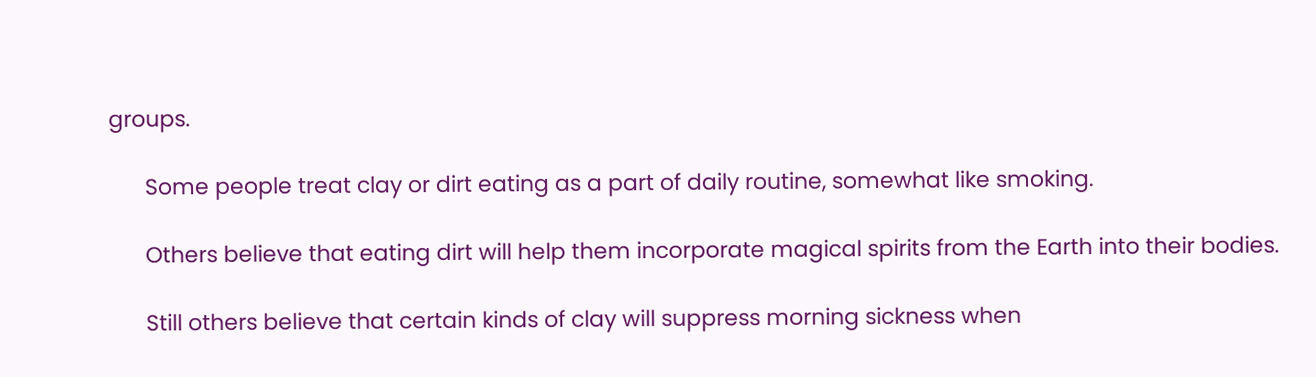groups.

      Some people treat clay or dirt eating as a part of daily routine, somewhat like smoking.

      Others believe that eating dirt will help them incorporate magical spirits from the Earth into their bodies.

      Still others believe that certain kinds of clay will suppress morning sickness when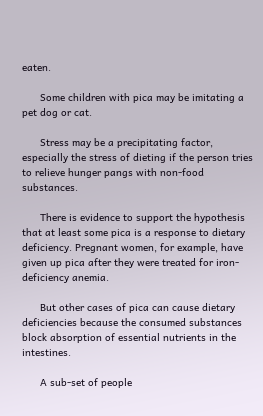eaten.

      Some children with pica may be imitating a pet dog or cat.

      Stress may be a precipitating factor, especially the stress of dieting if the person tries to relieve hunger pangs with non-food substances.

      There is evidence to support the hypothesis that at least some pica is a response to dietary deficiency. Pregnant women, for example, have given up pica after they were treated for iron-deficiency anemia.

      But other cases of pica can cause dietary deficiencies because the consumed substances block absorption of essential nutrients in the intestines.

      A sub-set of people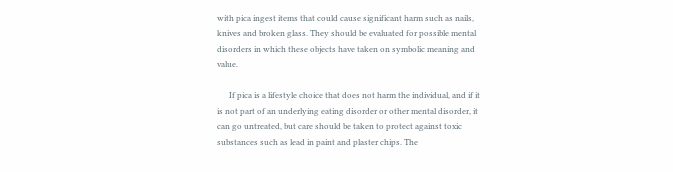with pica ingest items that could cause significant harm such as nails, knives and broken glass. They should be evaluated for possible mental disorders in which these objects have taken on symbolic meaning and value.

      If pica is a lifestyle choice that does not harm the individual, and if it is not part of an underlying eating disorder or other mental disorder, it can go untreated, but care should be taken to protect against toxic substances such as lead in paint and plaster chips. The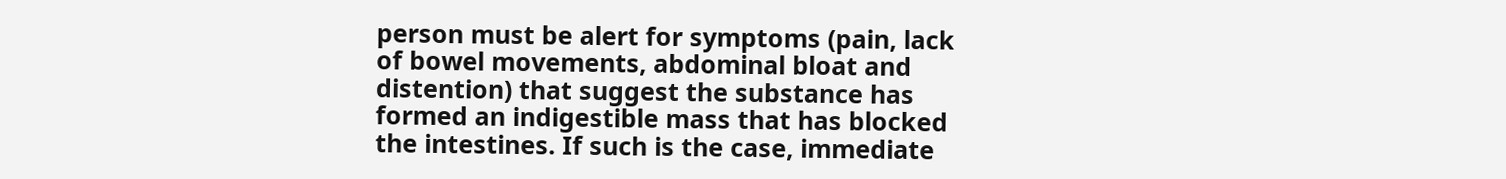person must be alert for symptoms (pain, lack of bowel movements, abdominal bloat and distention) that suggest the substance has formed an indigestible mass that has blocked the intestines. If such is the case, immediate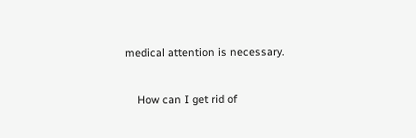medical attention is necessary.

    How can I get rid of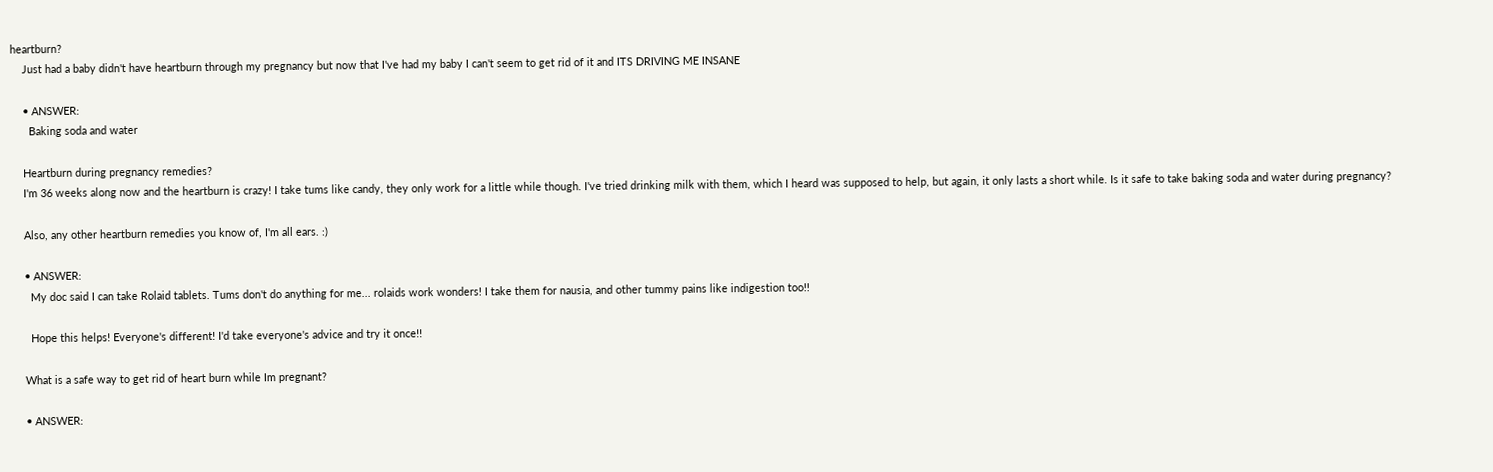heartburn?
    Just had a baby didn't have heartburn through my pregnancy but now that I've had my baby I can't seem to get rid of it and ITS DRIVING ME INSANE

    • ANSWER:
      Baking soda and water

    Heartburn during pregnancy remedies?
    I'm 36 weeks along now and the heartburn is crazy! I take tums like candy, they only work for a little while though. I've tried drinking milk with them, which I heard was supposed to help, but again, it only lasts a short while. Is it safe to take baking soda and water during pregnancy?

    Also, any other heartburn remedies you know of, I'm all ears. :)

    • ANSWER:
      My doc said I can take Rolaid tablets. Tums don't do anything for me... rolaids work wonders! I take them for nausia, and other tummy pains like indigestion too!!

      Hope this helps! Everyone's different! I'd take everyone's advice and try it once!!

    What is a safe way to get rid of heart burn while Im pregnant?

    • ANSWER: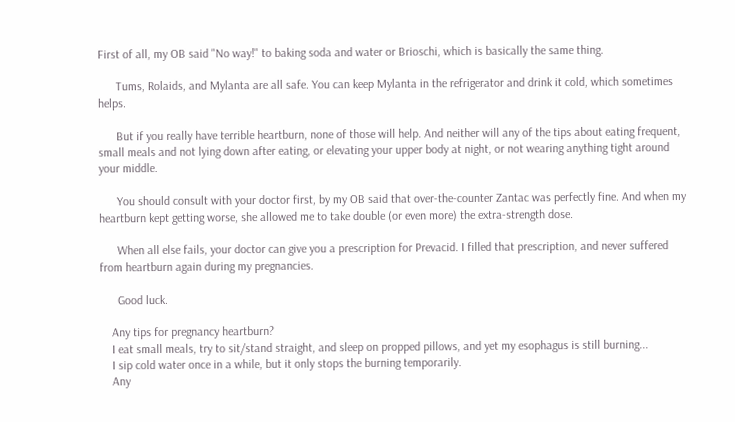First of all, my OB said "No way!" to baking soda and water or Brioschi, which is basically the same thing.

      Tums, Rolaids, and Mylanta are all safe. You can keep Mylanta in the refrigerator and drink it cold, which sometimes helps.

      But if you really have terrible heartburn, none of those will help. And neither will any of the tips about eating frequent, small meals and not lying down after eating, or elevating your upper body at night, or not wearing anything tight around your middle.

      You should consult with your doctor first, by my OB said that over-the-counter Zantac was perfectly fine. And when my heartburn kept getting worse, she allowed me to take double (or even more) the extra-strength dose.

      When all else fails, your doctor can give you a prescription for Prevacid. I filled that prescription, and never suffered from heartburn again during my pregnancies.

      Good luck.

    Any tips for pregnancy heartburn?
    I eat small meals, try to sit/stand straight, and sleep on propped pillows, and yet my esophagus is still burning...
    I sip cold water once in a while, but it only stops the burning temporarily.
    Any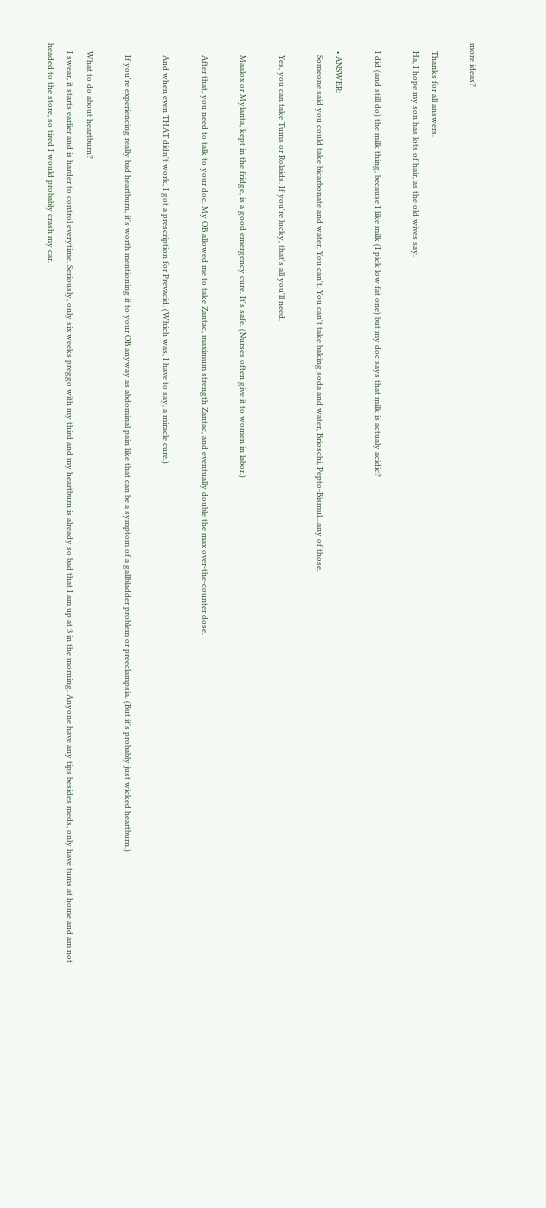more ideas?

    Thanks for all answers.
    Ha, I hope my son has lots of hair, as the old wives say.

    I did (and still do) the milk thing, because I like milk (I pick low fat one) but my doc says that milk is actualy acidic?

    • ANSWER:
      Someone said you could take bicarbonate and water. You can't. You can't take baking soda and water, Brioschi, Pepto-Bismul...any of those.

      Yes, you can take Tums or Rolaids. If you're lucky, that's all you'll need.

      Maalox or Mylanta, kept in the fridge, is a good emergency cure. It's safe. (Nurses often give it to women in labor.)

      After that, you need to talk to your doc. My OB allowed me to take Zantac, maximum strength Zantac, and eventually double the max over-the-counter dose.

      And when even THAT didn't work, I got a prescription for Prevacid. (Which was, I have to say, a miracle cure.)

      If you're experiencing really bad heartburn, it's worth mentioning it to your OB anyway as abdominal pain like that can be a symptom of a gallbladder problem or preeclampsia. (But it's probably just wicked heartburn.)

    What to do about heartburn?
    I swear, it starts earlier and is harder to control everytime. Seriously, only six weeks preggo with my third and my heartburn is already so bad that I am up at 3 in the morning. Anyone have any tips besides meds, only have tums at home and am not headed to the store, so tired I would probably crash my car.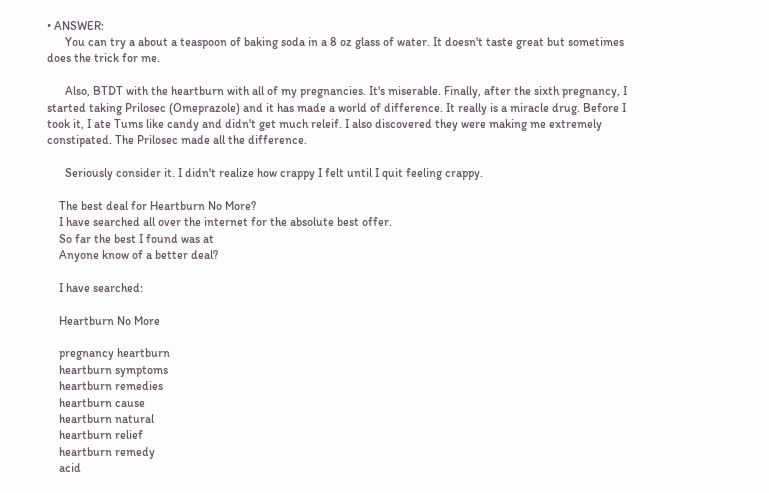• ANSWER:
      You can try a about a teaspoon of baking soda in a 8 oz glass of water. It doesn't taste great but sometimes does the trick for me.

      Also, BTDT with the heartburn with all of my pregnancies. It's miserable. Finally, after the sixth pregnancy, I started taking Prilosec (Omeprazole) and it has made a world of difference. It really is a miracle drug. Before I took it, I ate Tums like candy and didn't get much releif. I also discovered they were making me extremely constipated. The Prilosec made all the difference.

      Seriously consider it. I didn't realize how crappy I felt until I quit feeling crappy.

    The best deal for Heartburn No More?
    I have searched all over the internet for the absolute best offer.
    So far the best I found was at
    Anyone know of a better deal?

    I have searched:

    Heartburn No More

    pregnancy heartburn
    heartburn symptoms
    heartburn remedies
    heartburn cause
    heartburn natural
    heartburn relief
    heartburn remedy
    acid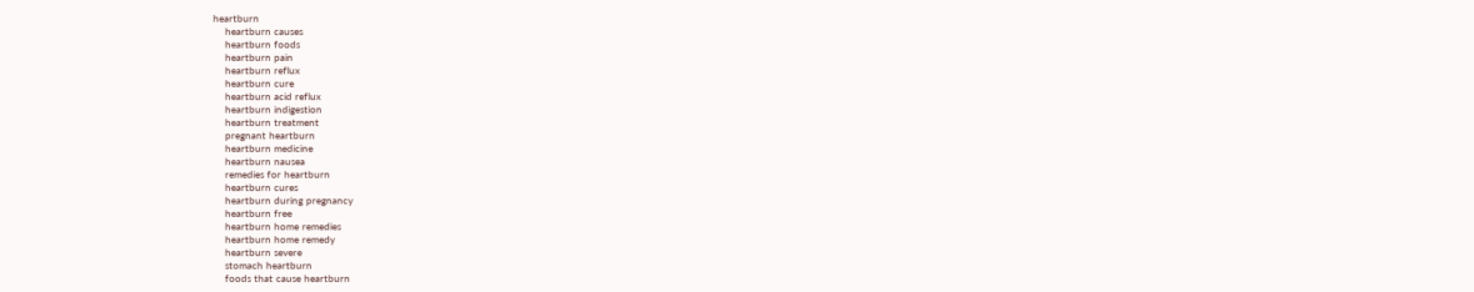heartburn
    heartburn causes
    heartburn foods
    heartburn pain
    heartburn reflux
    heartburn cure
    heartburn acid reflux
    heartburn indigestion
    heartburn treatment
    pregnant heartburn
    heartburn medicine
    heartburn nausea
    remedies for heartburn
    heartburn cures
    heartburn during pregnancy
    heartburn free
    heartburn home remedies
    heartburn home remedy
    heartburn severe
    stomach heartburn
    foods that cause heartburn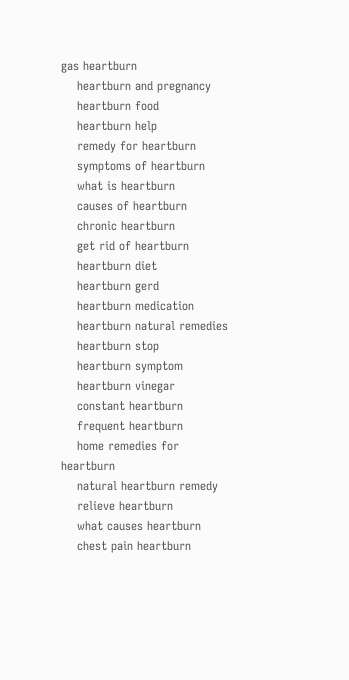gas heartburn
    heartburn and pregnancy
    heartburn food
    heartburn help
    remedy for heartburn
    symptoms of heartburn
    what is heartburn
    causes of heartburn
    chronic heartburn
    get rid of heartburn
    heartburn diet
    heartburn gerd
    heartburn medication
    heartburn natural remedies
    heartburn stop
    heartburn symptom
    heartburn vinegar
    constant heartburn
    frequent heartburn
    home remedies for heartburn
    natural heartburn remedy
    relieve heartburn
    what causes heartburn
    chest pain heartburn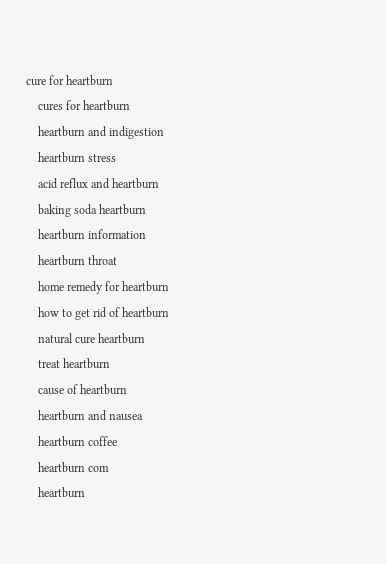cure for heartburn
    cures for heartburn
    heartburn and indigestion
    heartburn stress
    acid reflux and heartburn
    baking soda heartburn
    heartburn information
    heartburn throat
    home remedy for heartburn
    how to get rid of heartburn
    natural cure heartburn
    treat heartburn
    cause of heartburn
    heartburn and nausea
    heartburn coffee
    heartburn com
    heartburn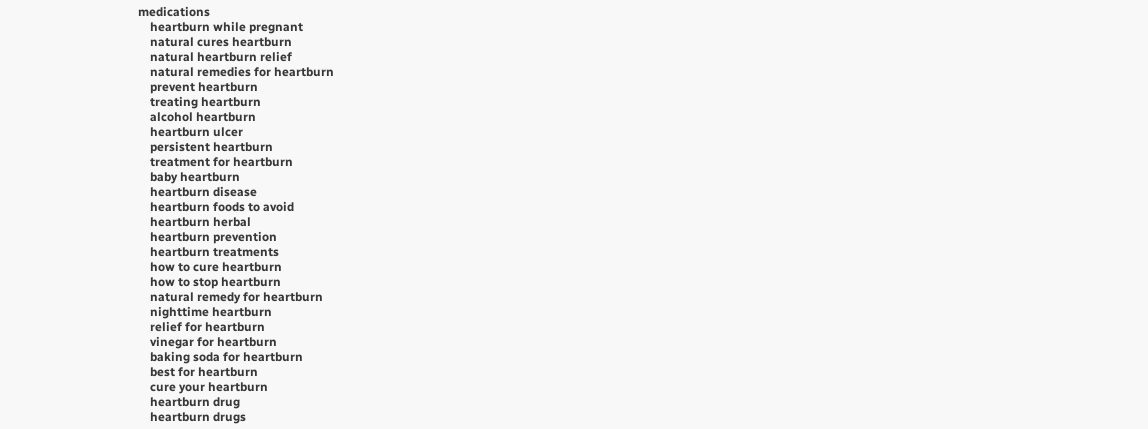medications
    heartburn while pregnant
    natural cures heartburn
    natural heartburn relief
    natural remedies for heartburn
    prevent heartburn
    treating heartburn
    alcohol heartburn
    heartburn ulcer
    persistent heartburn
    treatment for heartburn
    baby heartburn
    heartburn disease
    heartburn foods to avoid
    heartburn herbal
    heartburn prevention
    heartburn treatments
    how to cure heartburn
    how to stop heartburn
    natural remedy for heartburn
    nighttime heartburn
    relief for heartburn
    vinegar for heartburn
    baking soda for heartburn
    best for heartburn
    cure your heartburn
    heartburn drug
    heartburn drugs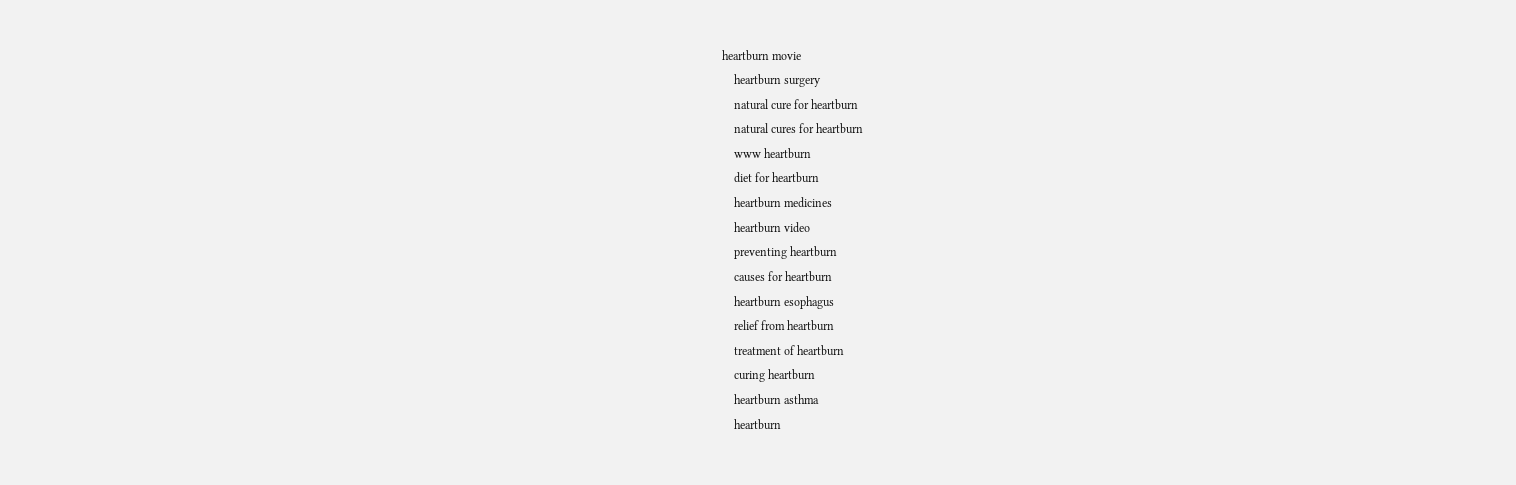heartburn movie
    heartburn surgery
    natural cure for heartburn
    natural cures for heartburn
    www heartburn
    diet for heartburn
    heartburn medicines
    heartburn video
    preventing heartburn
    causes for heartburn
    heartburn esophagus
    relief from heartburn
    treatment of heartburn
    curing heartburn
    heartburn asthma
    heartburn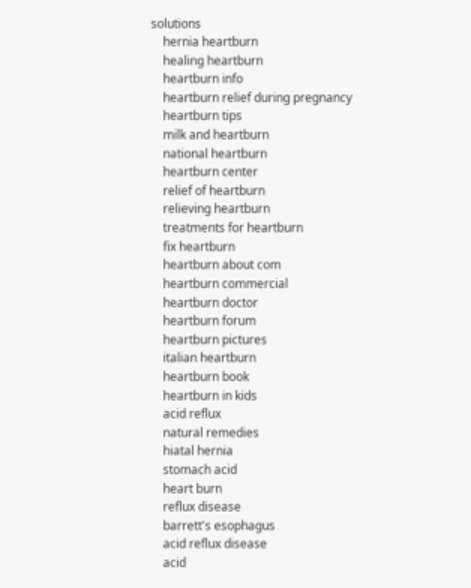solutions
    hernia heartburn
    healing heartburn
    heartburn info
    heartburn relief during pregnancy
    heartburn tips
    milk and heartburn
    national heartburn
    heartburn center
    relief of heartburn
    relieving heartburn
    treatments for heartburn
    fix heartburn
    heartburn about com
    heartburn commercial
    heartburn doctor
    heartburn forum
    heartburn pictures
    italian heartburn
    heartburn book
    heartburn in kids
    acid reflux
    natural remedies
    hiatal hernia
    stomach acid
    heart burn
    reflux disease
    barrett's esophagus
    acid reflux disease
    acid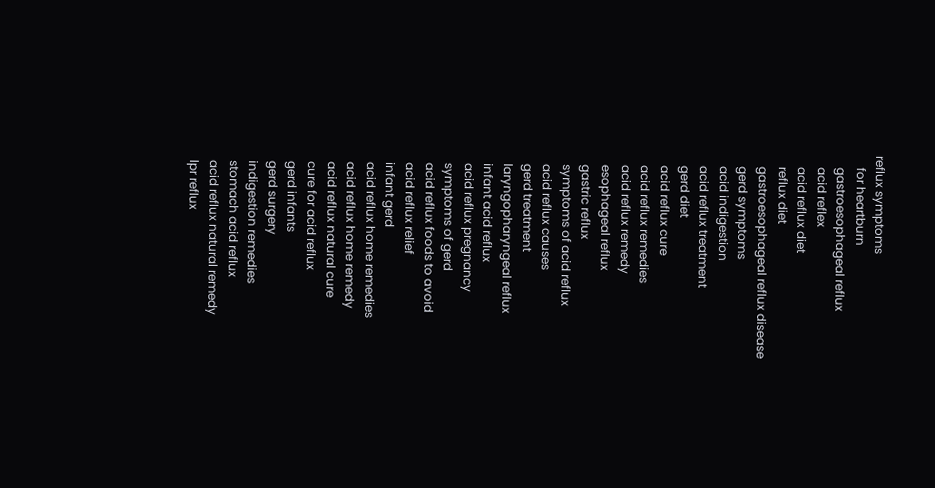reflux symptoms
    for heartburn
    gastroesophageal reflux
    acid reflex
    acid reflux diet
    reflux diet
    gastroesophageal reflux disease
    gerd symptoms
    acid indigestion
    acid reflux treatment
    gerd diet
    acid reflux cure
    acid reflux remedies
    acid reflux remedy
    esophageal reflux
    gastric reflux
    symptoms of acid reflux
    acid reflux causes
    gerd treatment
    laryngopharyngeal reflux
    infant acid reflux
    acid reflux pregnancy
    symptoms of gerd
    acid reflux foods to avoid
    acid reflux relief
    infant gerd
    acid reflux home remedies
    acid reflux home remedy
    acid reflux natural cure
    cure for acid reflux
    gerd infants
    gerd surgery
    indigestion remedies
    stomach acid reflux
    acid reflux natural remedy
    lpr reflux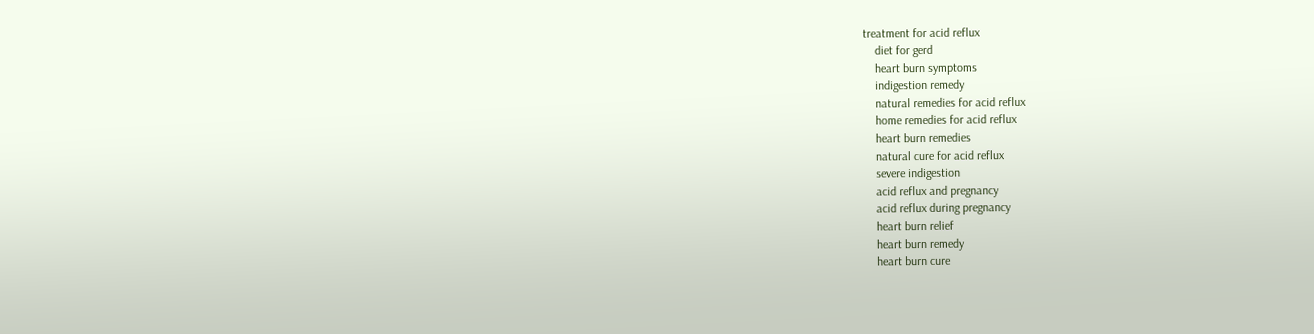treatment for acid reflux
    diet for gerd
    heart burn symptoms
    indigestion remedy
    natural remedies for acid reflux
    home remedies for acid reflux
    heart burn remedies
    natural cure for acid reflux
    severe indigestion
    acid reflux and pregnancy
    acid reflux during pregnancy
    heart burn relief
    heart burn remedy
    heart burn cure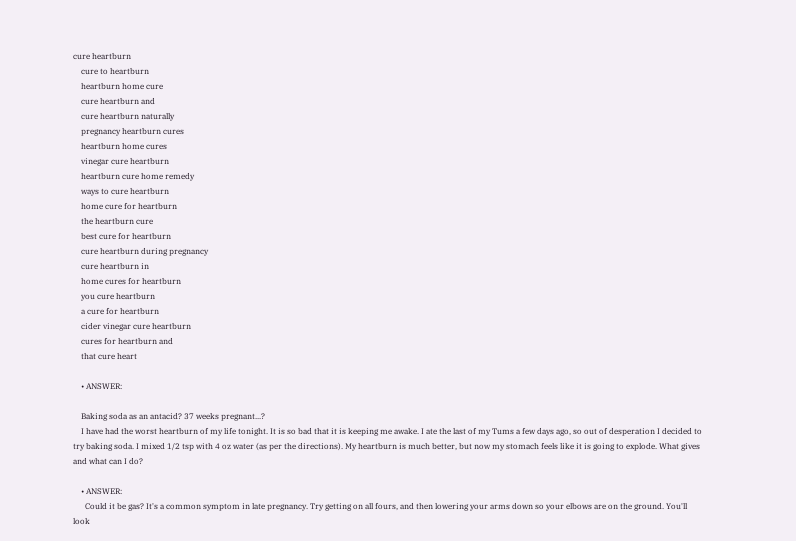cure heartburn
    cure to heartburn
    heartburn home cure
    cure heartburn and
    cure heartburn naturally
    pregnancy heartburn cures
    heartburn home cures
    vinegar cure heartburn
    heartburn cure home remedy
    ways to cure heartburn
    home cure for heartburn
    the heartburn cure
    best cure for heartburn
    cure heartburn during pregnancy
    cure heartburn in
    home cures for heartburn
    you cure heartburn
    a cure for heartburn
    cider vinegar cure heartburn
    cures for heartburn and
    that cure heart

    • ANSWER:

    Baking soda as an antacid? 37 weeks pregnant...?
    I have had the worst heartburn of my life tonight. It is so bad that it is keeping me awake. I ate the last of my Tums a few days ago, so out of desperation I decided to try baking soda. I mixed 1/2 tsp with 4 oz water (as per the directions). My heartburn is much better, but now my stomach feels like it is going to explode. What gives and what can I do?

    • ANSWER:
      Could it be gas? It's a common symptom in late pregnancy. Try getting on all fours, and then lowering your arms down so your elbows are on the ground. You'll look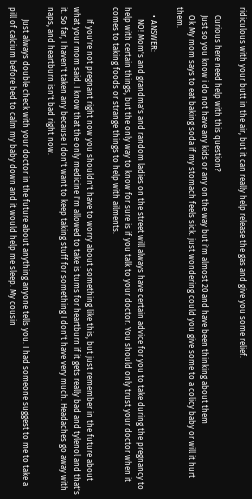ridiculous with your butt in the air, but it can really help release the gas and give you some relief.

    Curious here need help with this question?
    Just so you know i do not have any kids or any on the way but i'm almost 20 and have been thinking about them
    Ok My mom says to eat baking soda if my stomach feels sick. just wondering could you give some to a colicy baby or will it hurt them.

    • ANSWER:
      NO! Mom's and grandma's and random ladies on the street will always have certain advice for you to take during the pregnancy to help with certain things, but the only way to know for sure is if you talk to your doctor. You should only trust your doctor when it comes to taking foods or strange things to help with ailments.

      If you're not pregnant right now you shouldn't have to worry about something like this, but just remember in the future about what your mom said. I know that the only medicine I'm allowed to take is tums for heartburn if it gets really bad and tylenol and that's it. So far, I haven't taken any because I don't want to keep taking stuff for something I don't have very much. Headaches go away with naps, and heartburn isn't bad right now.

      Just always double check with your doctor in the future about anything anyone tells you. I had someone suggest to me to take a pill of calcium before bed to calm my baby down and it would help me sleep. My cousin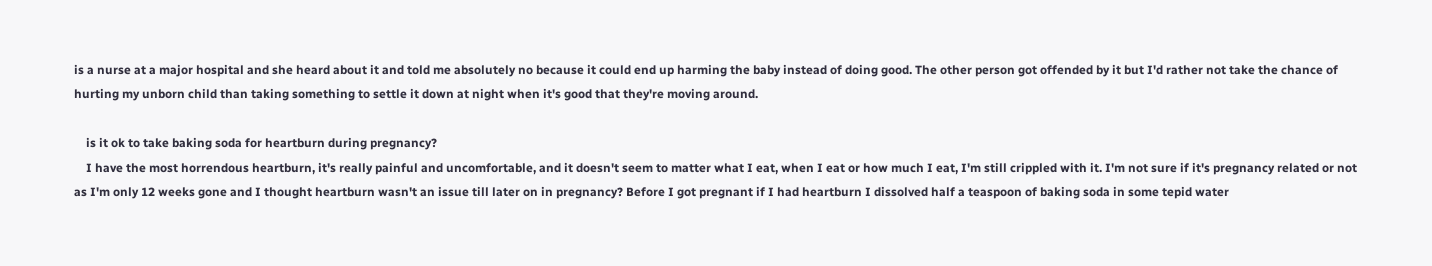is a nurse at a major hospital and she heard about it and told me absolutely no because it could end up harming the baby instead of doing good. The other person got offended by it but I'd rather not take the chance of hurting my unborn child than taking something to settle it down at night when it's good that they're moving around.

    is it ok to take baking soda for heartburn during pregnancy?
    I have the most horrendous heartburn, it's really painful and uncomfortable, and it doesn't seem to matter what I eat, when I eat or how much I eat, I'm still crippled with it. I'm not sure if it's pregnancy related or not as I'm only 12 weeks gone and I thought heartburn wasn't an issue till later on in pregnancy? Before I got pregnant if I had heartburn I dissolved half a teaspoon of baking soda in some tepid water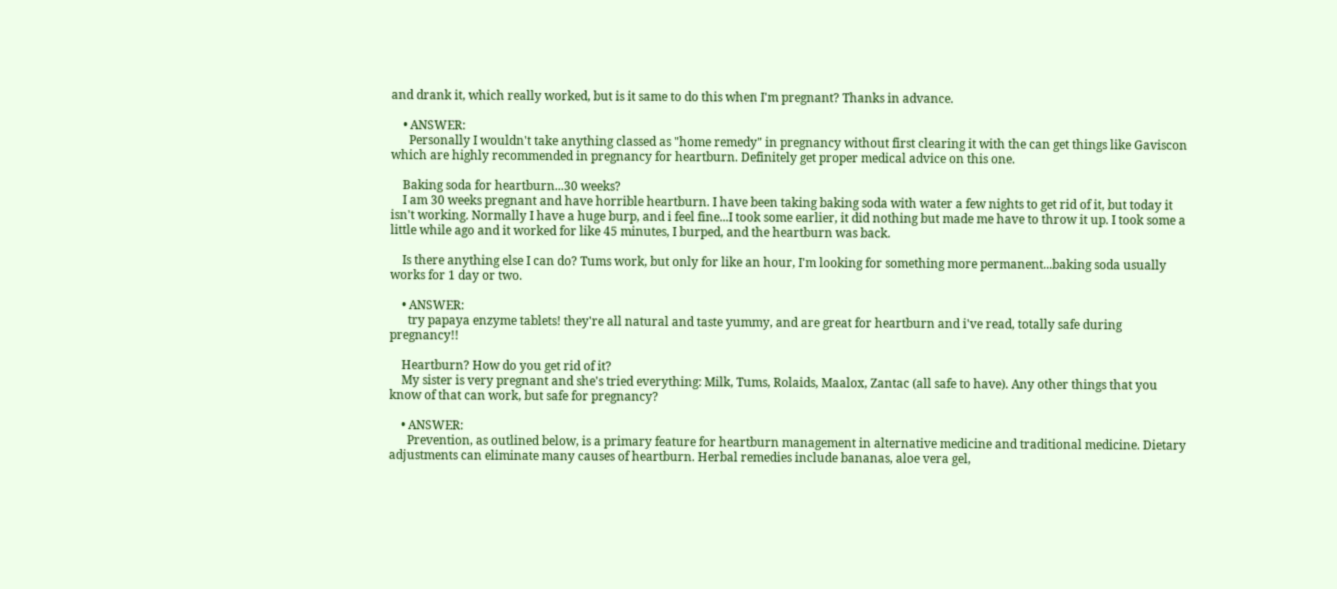and drank it, which really worked, but is it same to do this when I'm pregnant? Thanks in advance.

    • ANSWER:
      Personally I wouldn't take anything classed as "home remedy" in pregnancy without first clearing it with the can get things like Gaviscon which are highly recommended in pregnancy for heartburn. Definitely get proper medical advice on this one.

    Baking soda for heartburn...30 weeks?
    I am 30 weeks pregnant and have horrible heartburn. I have been taking baking soda with water a few nights to get rid of it, but today it isn't working. Normally I have a huge burp, and i feel fine...I took some earlier, it did nothing but made me have to throw it up. I took some a little while ago and it worked for like 45 minutes, I burped, and the heartburn was back.

    Is there anything else I can do? Tums work, but only for like an hour, I'm looking for something more permanent...baking soda usually works for 1 day or two.

    • ANSWER:
      try papaya enzyme tablets! they're all natural and taste yummy, and are great for heartburn and i've read, totally safe during pregnancy!!

    Heartburn? How do you get rid of it?
    My sister is very pregnant and she's tried everything: Milk, Tums, Rolaids, Maalox, Zantac (all safe to have). Any other things that you know of that can work, but safe for pregnancy?

    • ANSWER:
      Prevention, as outlined below, is a primary feature for heartburn management in alternative medicine and traditional medicine. Dietary adjustments can eliminate many causes of heartburn. Herbal remedies include bananas, aloe vera gel,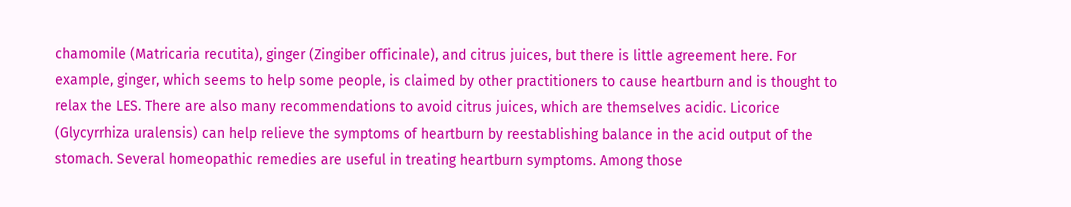chamomile (Matricaria recutita), ginger (Zingiber officinale), and citrus juices, but there is little agreement here. For example, ginger, which seems to help some people, is claimed by other practitioners to cause heartburn and is thought to relax the LES. There are also many recommendations to avoid citrus juices, which are themselves acidic. Licorice (Glycyrrhiza uralensis) can help relieve the symptoms of heartburn by reestablishing balance in the acid output of the stomach. Several homeopathic remedies are useful in treating heartburn symptoms. Among those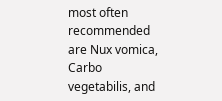most often recommended are Nux vomica, Carbo vegetabilis, and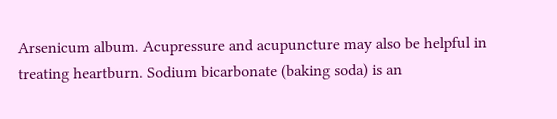Arsenicum album. Acupressure and acupuncture may also be helpful in treating heartburn. Sodium bicarbonate (baking soda) is an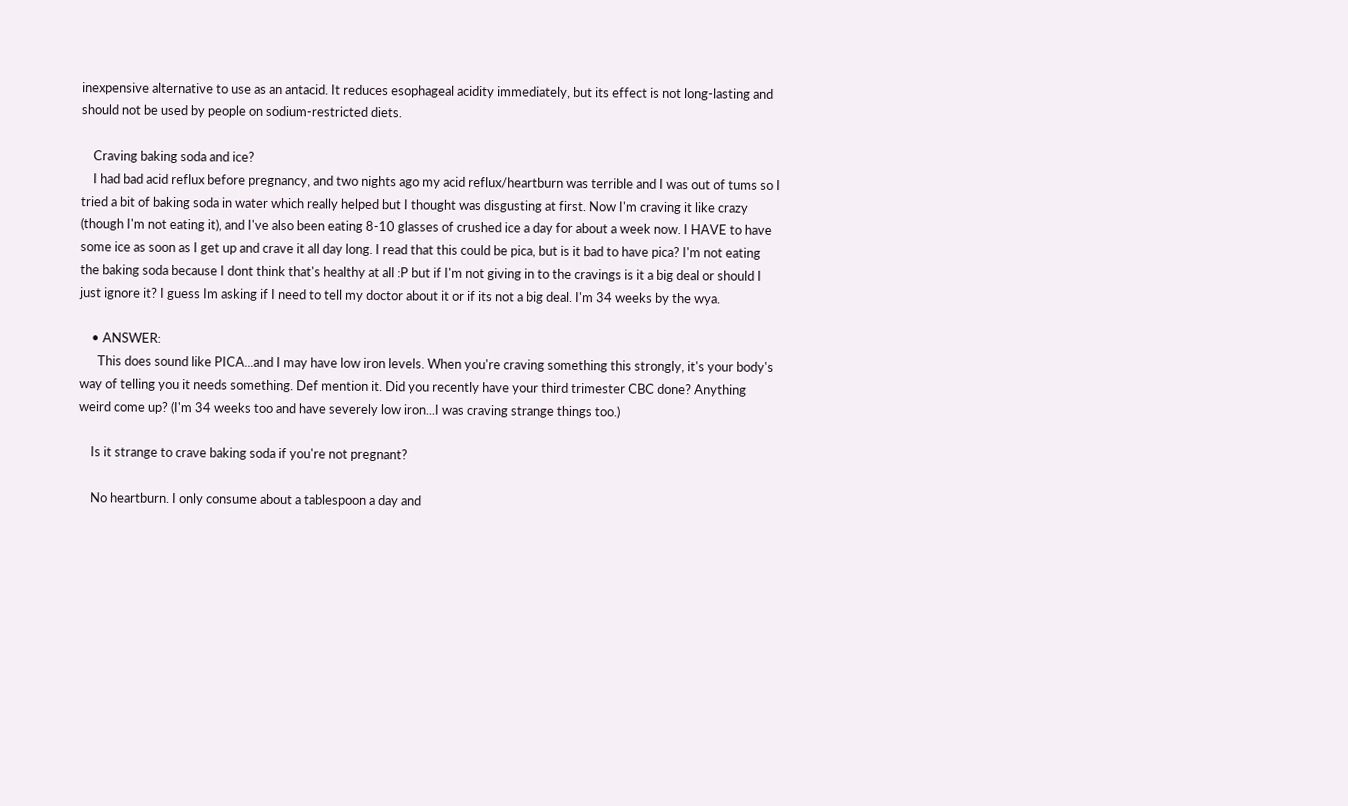inexpensive alternative to use as an antacid. It reduces esophageal acidity immediately, but its effect is not long-lasting and should not be used by people on sodium-restricted diets.

    Craving baking soda and ice?
    I had bad acid reflux before pregnancy, and two nights ago my acid reflux/heartburn was terrible and I was out of tums so I tried a bit of baking soda in water which really helped but I thought was disgusting at first. Now I'm craving it like crazy (though I'm not eating it), and I've also been eating 8-10 glasses of crushed ice a day for about a week now. I HAVE to have some ice as soon as I get up and crave it all day long. I read that this could be pica, but is it bad to have pica? I'm not eating the baking soda because I dont think that's healthy at all :P but if I'm not giving in to the cravings is it a big deal or should I just ignore it? I guess Im asking if I need to tell my doctor about it or if its not a big deal. I'm 34 weeks by the wya.

    • ANSWER:
      This does sound like PICA...and I may have low iron levels. When you're craving something this strongly, it's your body's way of telling you it needs something. Def mention it. Did you recently have your third trimester CBC done? Anything weird come up? (I'm 34 weeks too and have severely low iron...I was craving strange things too.)

    Is it strange to crave baking soda if you're not pregnant?

    No heartburn. I only consume about a tablespoon a day and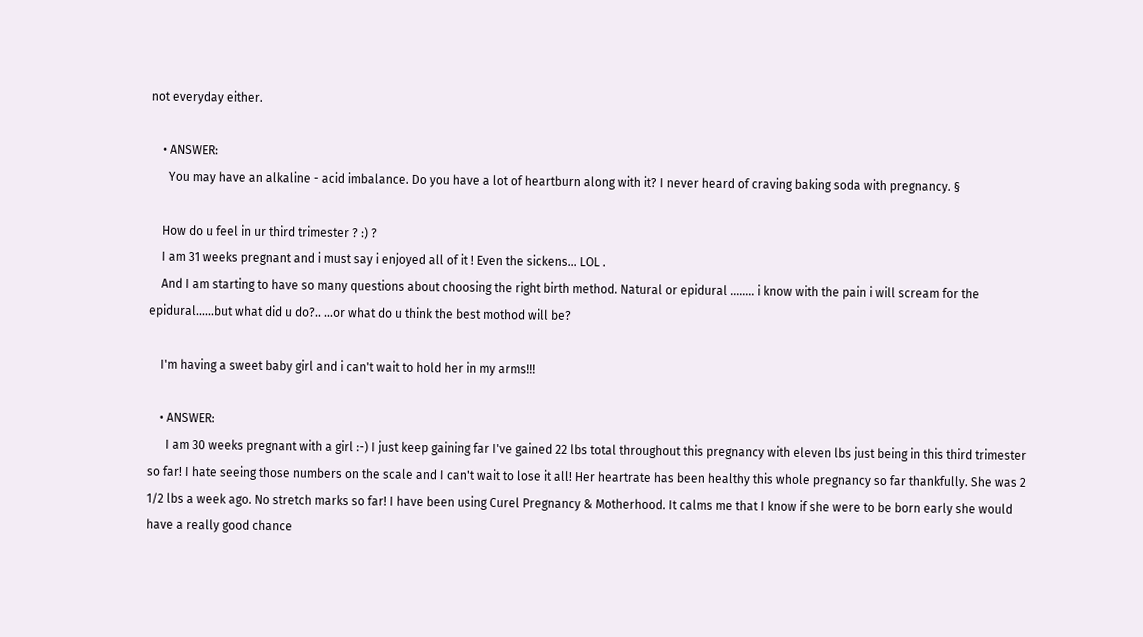not everyday either.

    • ANSWER:
      You may have an alkaline - acid imbalance. Do you have a lot of heartburn along with it? I never heard of craving baking soda with pregnancy. §

    How do u feel in ur third trimester ? :) ?
    I am 31 weeks pregnant and i must say i enjoyed all of it ! Even the sickens... LOL .
    And I am starting to have so many questions about choosing the right birth method. Natural or epidural ........ i know with the pain i will scream for the epidural......but what did u do?.. ...or what do u think the best mothod will be?

    I'm having a sweet baby girl and i can't wait to hold her in my arms!!!

    • ANSWER:
      I am 30 weeks pregnant with a girl :-) I just keep gaining far I've gained 22 lbs total throughout this pregnancy with eleven lbs just being in this third trimester so far! I hate seeing those numbers on the scale and I can't wait to lose it all! Her heartrate has been healthy this whole pregnancy so far thankfully. She was 2 1/2 lbs a week ago. No stretch marks so far! I have been using Curel Pregnancy & Motherhood. It calms me that I know if she were to be born early she would have a really good chance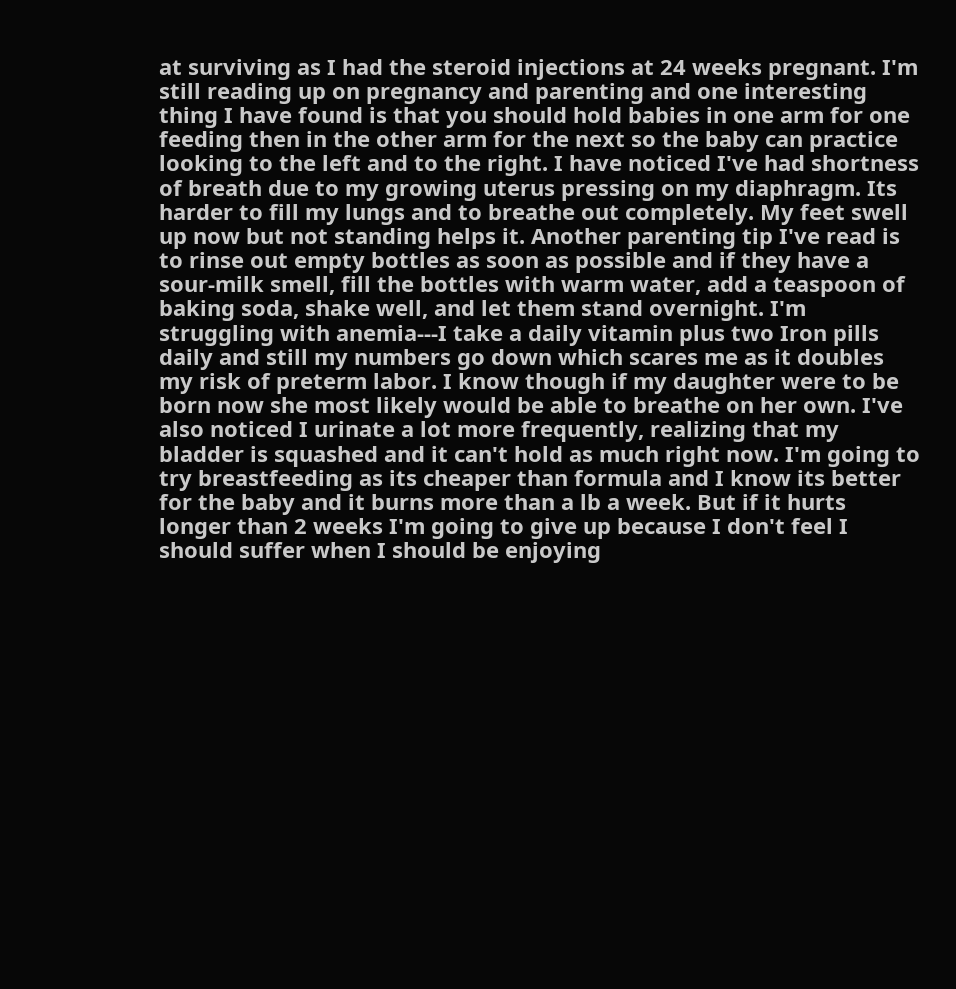at surviving as I had the steroid injections at 24 weeks pregnant. I'm still reading up on pregnancy and parenting and one interesting thing I have found is that you should hold babies in one arm for one feeding then in the other arm for the next so the baby can practice looking to the left and to the right. I have noticed I've had shortness of breath due to my growing uterus pressing on my diaphragm. Its harder to fill my lungs and to breathe out completely. My feet swell up now but not standing helps it. Another parenting tip I've read is to rinse out empty bottles as soon as possible and if they have a sour-milk smell, fill the bottles with warm water, add a teaspoon of baking soda, shake well, and let them stand overnight. I'm struggling with anemia---I take a daily vitamin plus two Iron pills daily and still my numbers go down which scares me as it doubles my risk of preterm labor. I know though if my daughter were to be born now she most likely would be able to breathe on her own. I've also noticed I urinate a lot more frequently, realizing that my bladder is squashed and it can't hold as much right now. I'm going to try breastfeeding as its cheaper than formula and I know its better for the baby and it burns more than a lb a week. But if it hurts longer than 2 weeks I'm going to give up because I don't feel I should suffer when I should be enjoying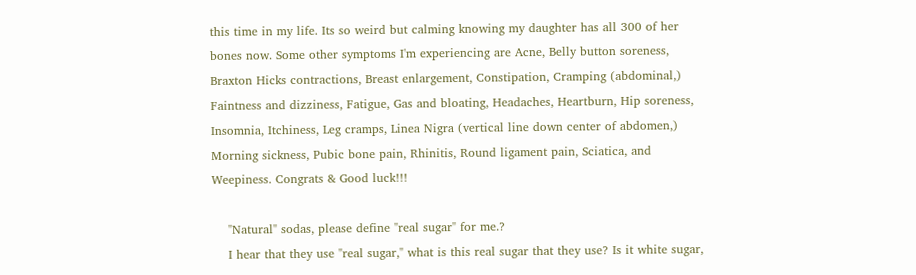this time in my life. Its so weird but calming knowing my daughter has all 300 of her bones now. Some other symptoms I'm experiencing are Acne, Belly button soreness, Braxton Hicks contractions, Breast enlargement, Constipation, Cramping (abdominal,) Faintness and dizziness, Fatigue, Gas and bloating, Headaches, Heartburn, Hip soreness, Insomnia, Itchiness, Leg cramps, Linea Nigra (vertical line down center of abdomen,) Morning sickness, Pubic bone pain, Rhinitis, Round ligament pain, Sciatica, and Weepiness. Congrats & Good luck!!!

    "Natural" sodas, please define "real sugar" for me.?
    I hear that they use "real sugar," what is this real sugar that they use? Is it white sugar,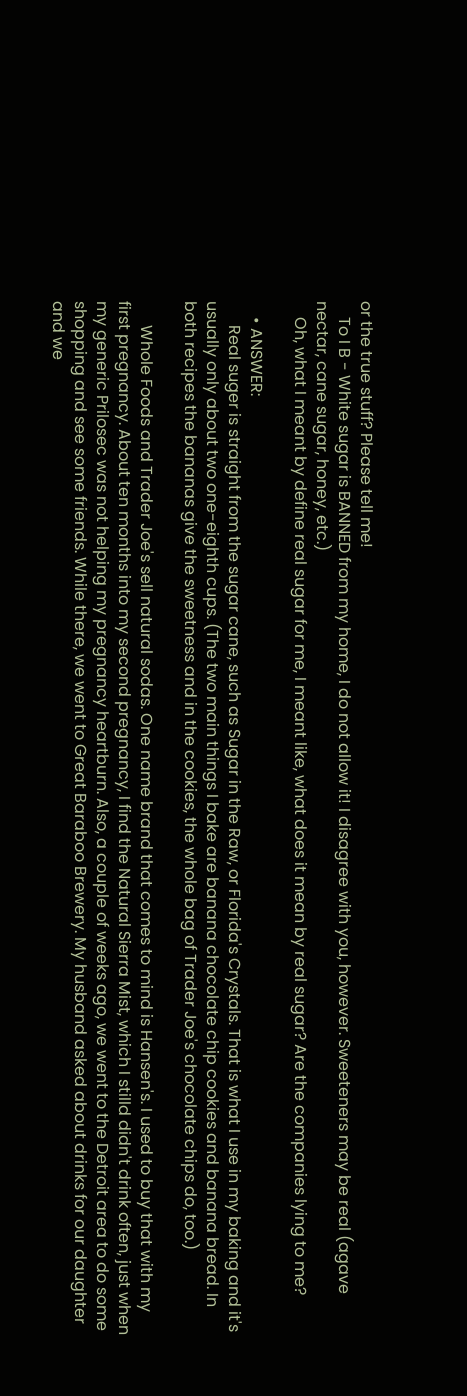or the true stuff? Please tell me!
    To I B - White sugar is BANNED from my home, I do not allow it! I disagree with you, however. Sweeteners may be real (agave nectar, cane sugar, honey, etc.)
    Oh, what I meant by define real sugar for me, I meant like, what does it mean by real sugar? Are the companies lying to me?

    • ANSWER:
      Real suger is straight from the sugar cane, such as Sugar in the Raw, or Florida's Crystals. That is what I use in my baking and it's usually only about two one-eighth cups. (The two main things I bake are banana chocolate chip cookies and banana bread. In both recipes the bananas give the sweetness and in the cookies, the whole bag of Trader Joe's chocolate chips do, too.)

      Whole Foods and Trader Joe's sell natural sodas. One name brand that comes to mind is Hansen's. I used to buy that with my first pregnancy. About ten months into my second pregnancy, I find the Natural Sierra Mist, which I stilld didn't drink often, just when my generic Prilosec was not helping my pregnancy heartburn. Also, a couple of weeks ago, we went to the Detroit area to do some shopping and see some friends. While there, we went to Great Baraboo Brewery. My husband asked about drinks for our daughter and we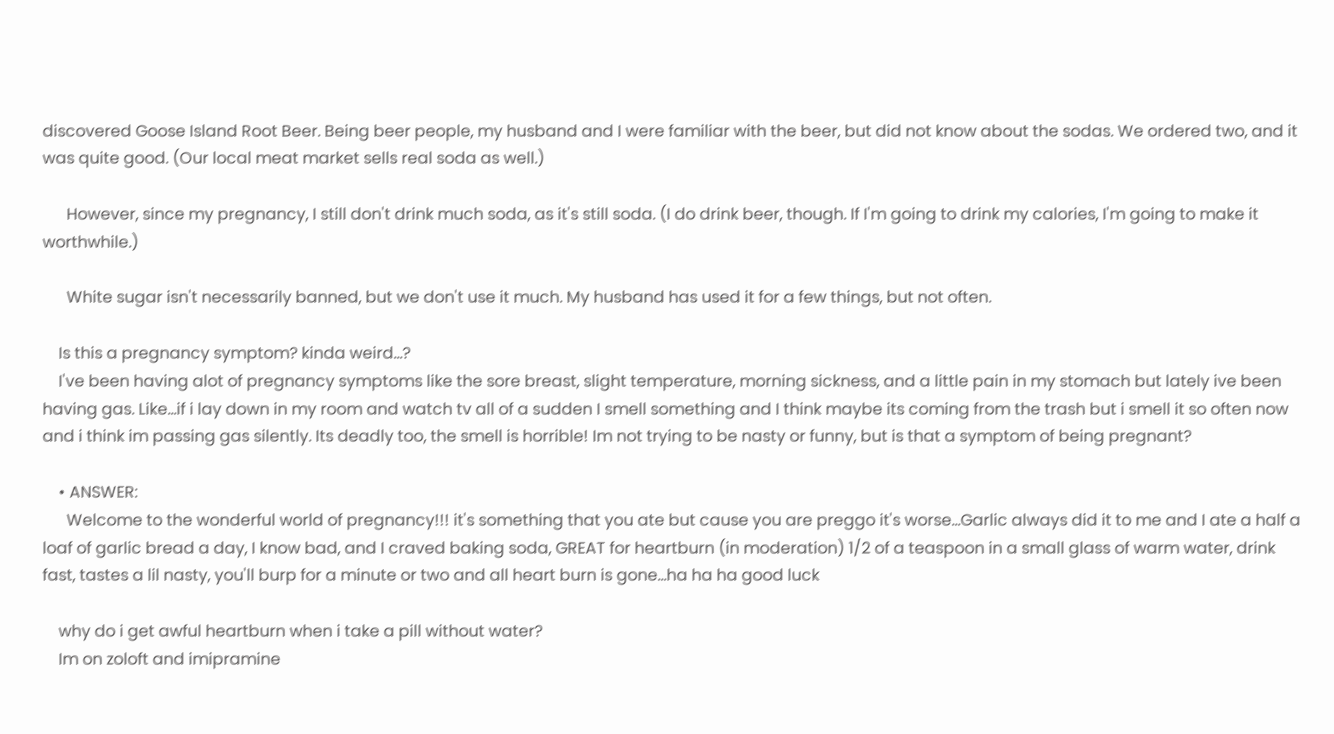discovered Goose Island Root Beer. Being beer people, my husband and I were familiar with the beer, but did not know about the sodas. We ordered two, and it was quite good. (Our local meat market sells real soda as well.)

      However, since my pregnancy, I still don't drink much soda, as it's still soda. (I do drink beer, though. If I'm going to drink my calories, I'm going to make it worthwhile.)

      White sugar isn't necessarily banned, but we don't use it much. My husband has used it for a few things, but not often.

    Is this a pregnancy symptom? kinda weird...?
    I've been having alot of pregnancy symptoms like the sore breast, slight temperature, morning sickness, and a little pain in my stomach but lately ive been having gas. Like...if i lay down in my room and watch tv all of a sudden I smell something and I think maybe its coming from the trash but i smell it so often now and i think im passing gas silently. Its deadly too, the smell is horrible! Im not trying to be nasty or funny, but is that a symptom of being pregnant?

    • ANSWER:
      Welcome to the wonderful world of pregnancy!!! it's something that you ate but cause you are preggo it's worse...Garlic always did it to me and I ate a half a loaf of garlic bread a day, I know bad, and I craved baking soda, GREAT for heartburn (in moderation) 1/2 of a teaspoon in a small glass of warm water, drink fast, tastes a lil nasty, you'll burp for a minute or two and all heart burn is gone...ha ha ha good luck

    why do i get awful heartburn when i take a pill without water?
    Im on zoloft and imipramine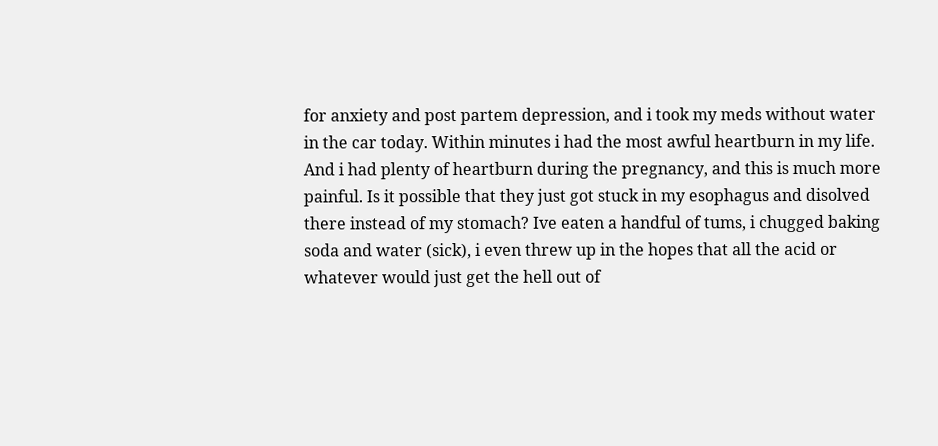for anxiety and post partem depression, and i took my meds without water in the car today. Within minutes i had the most awful heartburn in my life. And i had plenty of heartburn during the pregnancy, and this is much more painful. Is it possible that they just got stuck in my esophagus and disolved there instead of my stomach? Ive eaten a handful of tums, i chugged baking soda and water (sick), i even threw up in the hopes that all the acid or whatever would just get the hell out of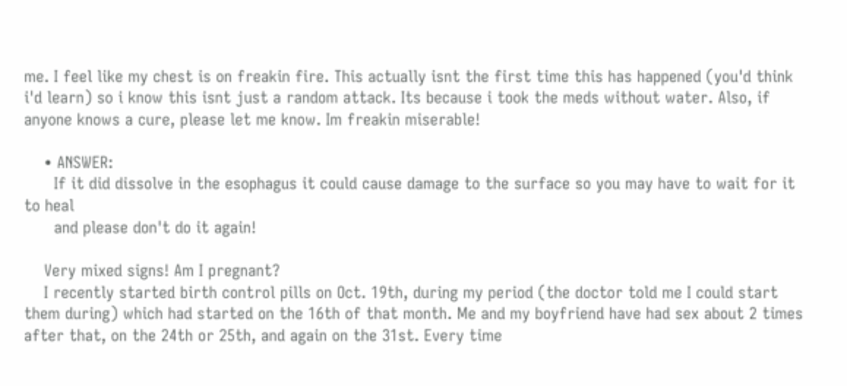me. I feel like my chest is on freakin fire. This actually isnt the first time this has happened (you'd think i'd learn) so i know this isnt just a random attack. Its because i took the meds without water. Also, if anyone knows a cure, please let me know. Im freakin miserable!

    • ANSWER:
      If it did dissolve in the esophagus it could cause damage to the surface so you may have to wait for it to heal
      and please don't do it again!

    Very mixed signs! Am I pregnant?
    I recently started birth control pills on Oct. 19th, during my period (the doctor told me I could start them during) which had started on the 16th of that month. Me and my boyfriend have had sex about 2 times after that, on the 24th or 25th, and again on the 31st. Every time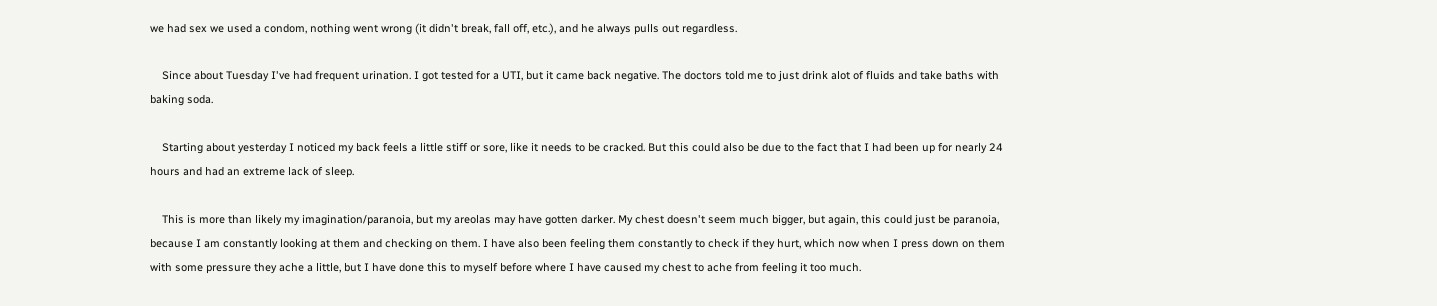we had sex we used a condom, nothing went wrong (it didn't break, fall off, etc.), and he always pulls out regardless.

    Since about Tuesday I've had frequent urination. I got tested for a UTI, but it came back negative. The doctors told me to just drink alot of fluids and take baths with baking soda.

    Starting about yesterday I noticed my back feels a little stiff or sore, like it needs to be cracked. But this could also be due to the fact that I had been up for nearly 24 hours and had an extreme lack of sleep.

    This is more than likely my imagination/paranoia, but my areolas may have gotten darker. My chest doesn't seem much bigger, but again, this could just be paranoia, because I am constantly looking at them and checking on them. I have also been feeling them constantly to check if they hurt, which now when I press down on them with some pressure they ache a little, but I have done this to myself before where I have caused my chest to ache from feeling it too much.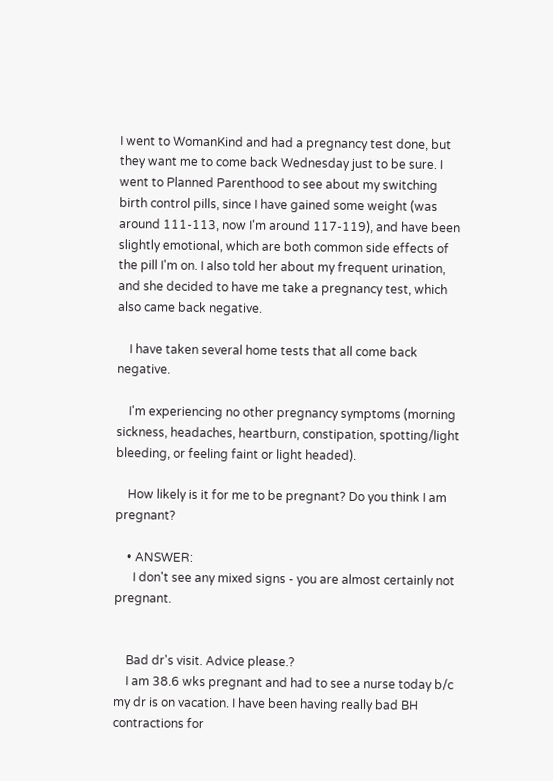I went to WomanKind and had a pregnancy test done, but they want me to come back Wednesday just to be sure. I went to Planned Parenthood to see about my switching birth control pills, since I have gained some weight (was around 111-113, now I'm around 117-119), and have been slightly emotional, which are both common side effects of the pill I'm on. I also told her about my frequent urination, and she decided to have me take a pregnancy test, which also came back negative.

    I have taken several home tests that all come back negative.

    I'm experiencing no other pregnancy symptoms (morning sickness, headaches, heartburn, constipation, spotting/light bleeding, or feeling faint or light headed).

    How likely is it for me to be pregnant? Do you think I am pregnant?

    • ANSWER:
      I don't see any mixed signs - you are almost certainly not pregnant.


    Bad dr's visit. Advice please.?
    I am 38.6 wks pregnant and had to see a nurse today b/c my dr is on vacation. I have been having really bad BH contractions for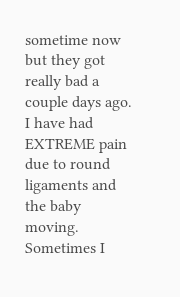sometime now but they got really bad a couple days ago. I have had EXTREME pain due to round ligaments and the baby moving. Sometimes I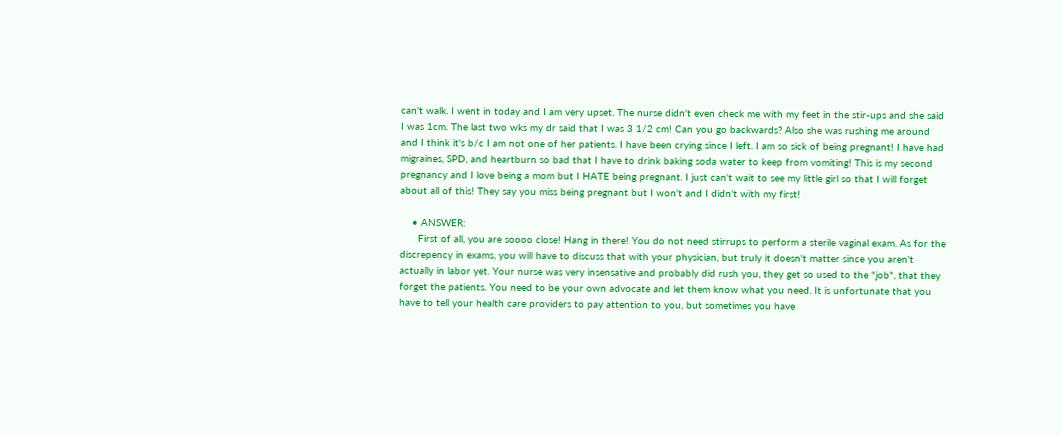can't walk. I went in today and I am very upset. The nurse didn't even check me with my feet in the stir-ups and she said I was 1cm. The last two wks my dr said that I was 3 1/2 cm! Can you go backwards? Also she was rushing me around and I think it's b/c I am not one of her patients. I have been crying since I left. I am so sick of being pregnant! I have had migraines, SPD, and heartburn so bad that I have to drink baking soda water to keep from vomiting! This is my second pregnancy and I love being a mom but I HATE being pregnant. I just can't wait to see my little girl so that I will forget about all of this! They say you miss being pregnant but I won't and I didn't with my first!

    • ANSWER:
      First of all, you are soooo close! Hang in there! You do not need stirrups to perform a sterile vaginal exam. As for the discrepency in exams, you will have to discuss that with your physician, but truly it doesn't matter since you aren't actually in labor yet. Your nurse was very insensative and probably did rush you, they get so used to the "job", that they forget the patients. You need to be your own advocate and let them know what you need. It is unfortunate that you have to tell your health care providers to pay attention to you, but sometimes you have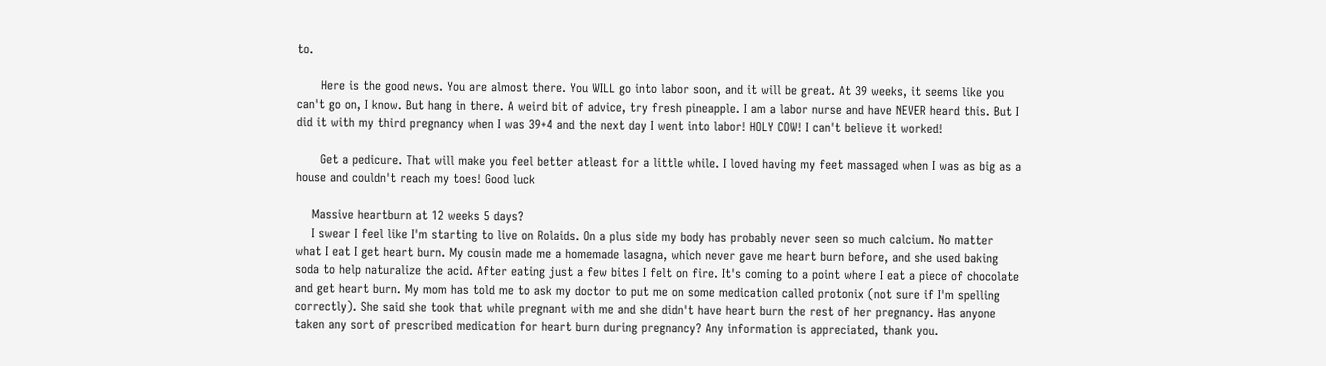to.

      Here is the good news. You are almost there. You WILL go into labor soon, and it will be great. At 39 weeks, it seems like you can't go on, I know. But hang in there. A weird bit of advice, try fresh pineapple. I am a labor nurse and have NEVER heard this. But I did it with my third pregnancy when I was 39+4 and the next day I went into labor! HOLY COW! I can't believe it worked!

      Get a pedicure. That will make you feel better atleast for a little while. I loved having my feet massaged when I was as big as a house and couldn't reach my toes! Good luck

    Massive heartburn at 12 weeks 5 days?
    I swear I feel like I'm starting to live on Rolaids. On a plus side my body has probably never seen so much calcium. No matter what I eat I get heart burn. My cousin made me a homemade lasagna, which never gave me heart burn before, and she used baking soda to help naturalize the acid. After eating just a few bites I felt on fire. It's coming to a point where I eat a piece of chocolate and get heart burn. My mom has told me to ask my doctor to put me on some medication called protonix (not sure if I'm spelling correctly). She said she took that while pregnant with me and she didn't have heart burn the rest of her pregnancy. Has anyone taken any sort of prescribed medication for heart burn during pregnancy? Any information is appreciated, thank you.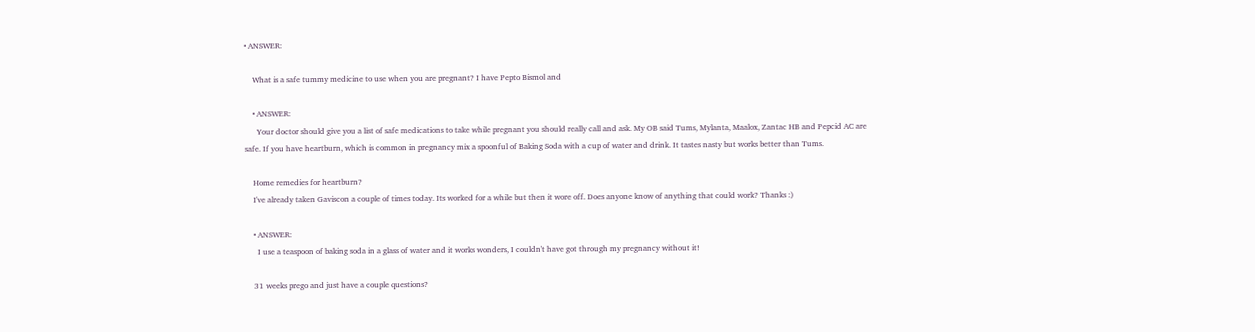• ANSWER:

    What is a safe tummy medicine to use when you are pregnant? I have Pepto Bismol and

    • ANSWER:
      Your doctor should give you a list of safe medications to take while pregnant you should really call and ask. My OB said Tums, Mylanta, Maalox, Zantac HB and Pepcid AC are safe. If you have heartburn, which is common in pregnancy mix a spoonful of Baking Soda with a cup of water and drink. It tastes nasty but works better than Tums.

    Home remedies for heartburn?
    I've already taken Gaviscon a couple of times today. Its worked for a while but then it wore off. Does anyone know of anything that could work? Thanks :)

    • ANSWER:
      I use a teaspoon of baking soda in a glass of water and it works wonders, I couldn't have got through my pregnancy without it!

    31 weeks prego and just have a couple questions?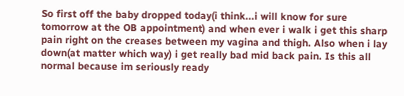So first off the baby dropped today(i think...i will know for sure tomorrow at the OB appointment) and when ever i walk i get this sharp pain right on the creases between my vagina and thigh. Also when i lay down(at matter which way) i get really bad mid back pain. Is this all normal because im seriously ready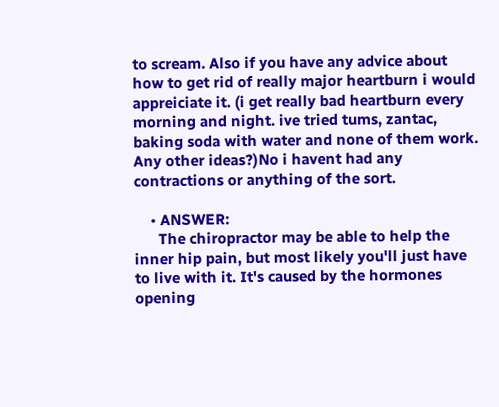to scream. Also if you have any advice about how to get rid of really major heartburn i would appreiciate it. (i get really bad heartburn every morning and night. ive tried tums, zantac, baking soda with water and none of them work. Any other ideas?)No i havent had any contractions or anything of the sort.

    • ANSWER:
      The chiropractor may be able to help the inner hip pain, but most likely you'll just have to live with it. It's caused by the hormones opening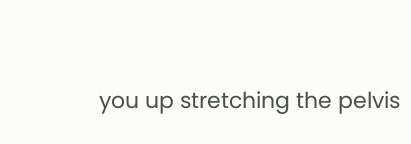you up stretching the pelvis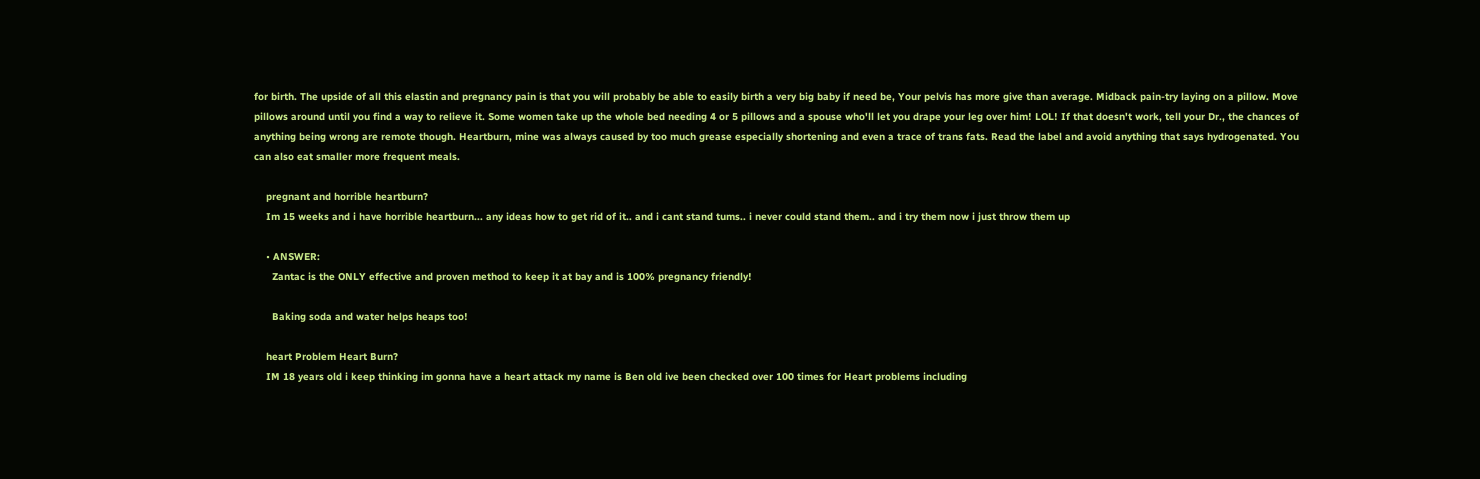for birth. The upside of all this elastin and pregnancy pain is that you will probably be able to easily birth a very big baby if need be, Your pelvis has more give than average. Midback pain-try laying on a pillow. Move pillows around until you find a way to relieve it. Some women take up the whole bed needing 4 or 5 pillows and a spouse who'll let you drape your leg over him! LOL! If that doesn't work, tell your Dr., the chances of anything being wrong are remote though. Heartburn, mine was always caused by too much grease especially shortening and even a trace of trans fats. Read the label and avoid anything that says hydrogenated. You can also eat smaller more frequent meals.

    pregnant and horrible heartburn?
    Im 15 weeks and i have horrible heartburn... any ideas how to get rid of it.. and i cant stand tums.. i never could stand them.. and i try them now i just throw them up

    • ANSWER:
      Zantac is the ONLY effective and proven method to keep it at bay and is 100% pregnancy friendly!

      Baking soda and water helps heaps too!

    heart Problem Heart Burn?
    IM 18 years old i keep thinking im gonna have a heart attack my name is Ben old ive been checked over 100 times for Heart problems including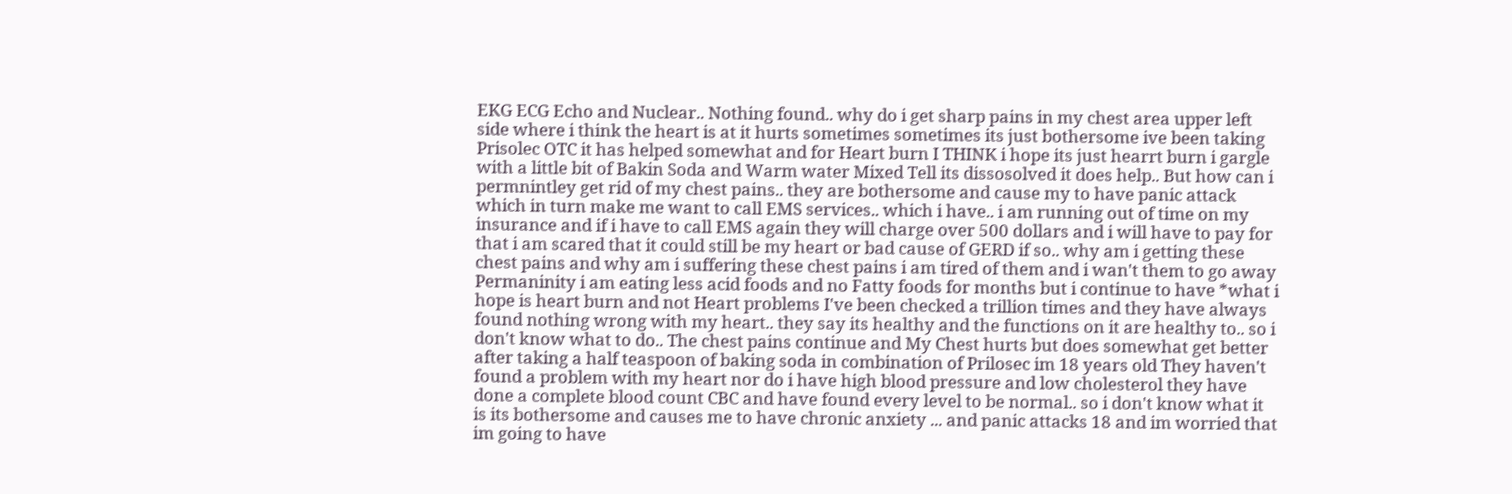EKG ECG Echo and Nuclear.. Nothing found.. why do i get sharp pains in my chest area upper left side where i think the heart is at it hurts sometimes sometimes its just bothersome ive been taking Prisolec OTC it has helped somewhat and for Heart burn I THINK i hope its just hearrt burn i gargle with a little bit of Bakin Soda and Warm water Mixed Tell its dissosolved it does help.. But how can i permnintley get rid of my chest pains.. they are bothersome and cause my to have panic attack which in turn make me want to call EMS services.. which i have.. i am running out of time on my insurance and if i have to call EMS again they will charge over 500 dollars and i will have to pay for that i am scared that it could still be my heart or bad cause of GERD if so.. why am i getting these chest pains and why am i suffering these chest pains i am tired of them and i wan't them to go away Permaninity i am eating less acid foods and no Fatty foods for months but i continue to have *what i hope is heart burn and not Heart problems I've been checked a trillion times and they have always found nothing wrong with my heart.. they say its healthy and the functions on it are healthy to.. so i don't know what to do.. The chest pains continue and My Chest hurts but does somewhat get better after taking a half teaspoon of baking soda in combination of Prilosec im 18 years old They haven't found a problem with my heart nor do i have high blood pressure and low cholesterol they have done a complete blood count CBC and have found every level to be normal.. so i don't know what it is its bothersome and causes me to have chronic anxiety ... and panic attacks 18 and im worried that im going to have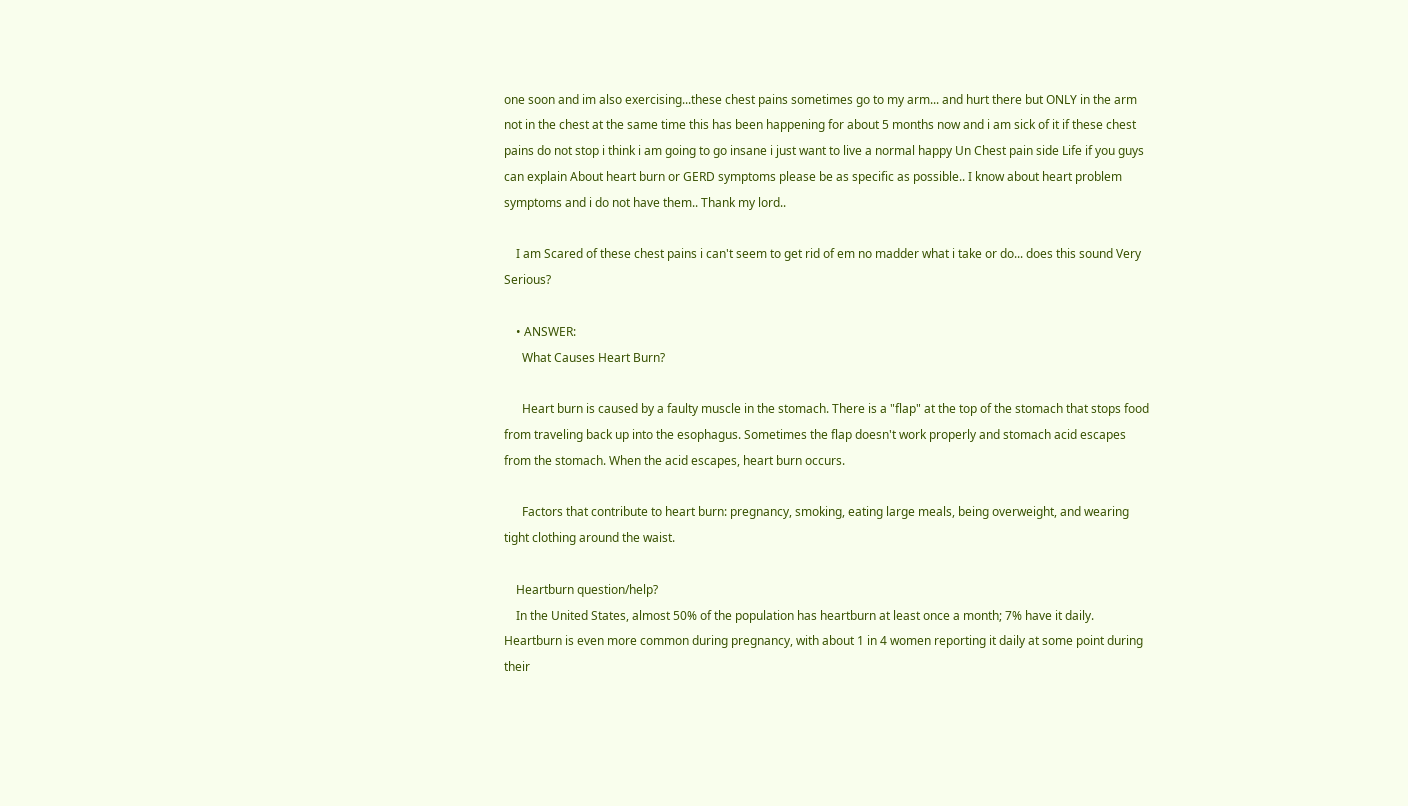one soon and im also exercising...these chest pains sometimes go to my arm... and hurt there but ONLY in the arm not in the chest at the same time this has been happening for about 5 months now and i am sick of it if these chest pains do not stop i think i am going to go insane i just want to live a normal happy Un Chest pain side Life if you guys can explain About heart burn or GERD symptoms please be as specific as possible.. I know about heart problem symptoms and i do not have them.. Thank my lord..

    I am Scared of these chest pains i can't seem to get rid of em no madder what i take or do... does this sound Very Serious?

    • ANSWER:
      What Causes Heart Burn?

      Heart burn is caused by a faulty muscle in the stomach. There is a "flap" at the top of the stomach that stops food from traveling back up into the esophagus. Sometimes the flap doesn't work properly and stomach acid escapes from the stomach. When the acid escapes, heart burn occurs.

      Factors that contribute to heart burn: pregnancy, smoking, eating large meals, being overweight, and wearing tight clothing around the waist.

    Heartburn question/help?
    In the United States, almost 50% of the population has heartburn at least once a month; 7% have it daily. Heartburn is even more common during pregnancy, with about 1 in 4 women reporting it daily at some point during their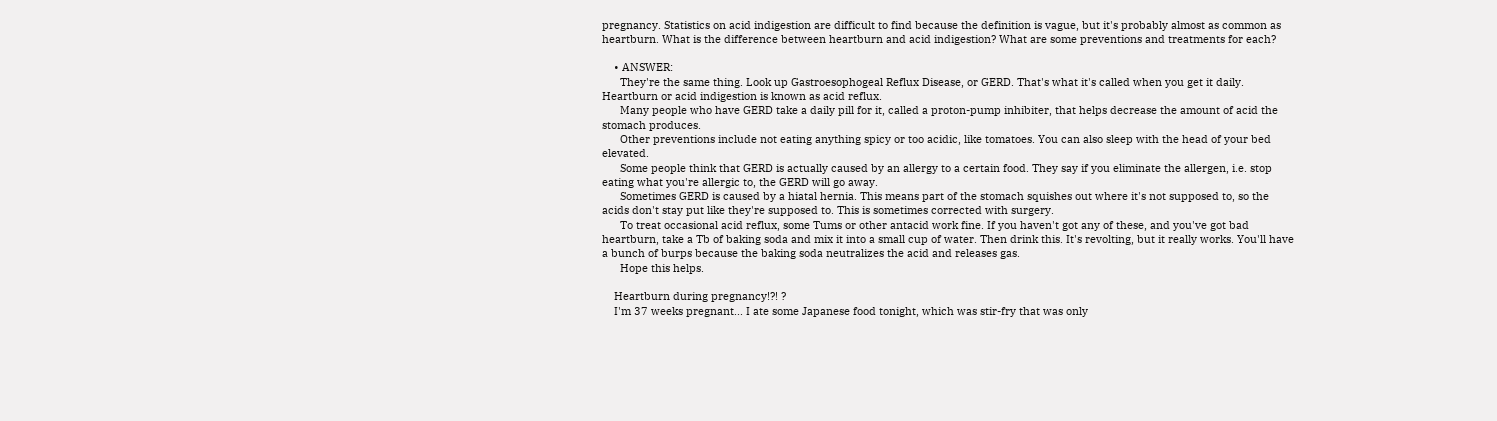pregnancy. Statistics on acid indigestion are difficult to find because the definition is vague, but it's probably almost as common as heartburn. What is the difference between heartburn and acid indigestion? What are some preventions and treatments for each?

    • ANSWER:
      They're the same thing. Look up Gastroesophogeal Reflux Disease, or GERD. That's what it's called when you get it daily. Heartburn or acid indigestion is known as acid reflux.
      Many people who have GERD take a daily pill for it, called a proton-pump inhibiter, that helps decrease the amount of acid the stomach produces.
      Other preventions include not eating anything spicy or too acidic, like tomatoes. You can also sleep with the head of your bed elevated.
      Some people think that GERD is actually caused by an allergy to a certain food. They say if you eliminate the allergen, i.e. stop eating what you're allergic to, the GERD will go away.
      Sometimes GERD is caused by a hiatal hernia. This means part of the stomach squishes out where it's not supposed to, so the acids don't stay put like they're supposed to. This is sometimes corrected with surgery.
      To treat occasional acid reflux, some Tums or other antacid work fine. If you haven't got any of these, and you've got bad heartburn, take a Tb of baking soda and mix it into a small cup of water. Then drink this. It's revolting, but it really works. You'll have a bunch of burps because the baking soda neutralizes the acid and releases gas.
      Hope this helps.

    Heartburn during pregnancy!?! ?
    I'm 37 weeks pregnant... I ate some Japanese food tonight, which was stir-fry that was only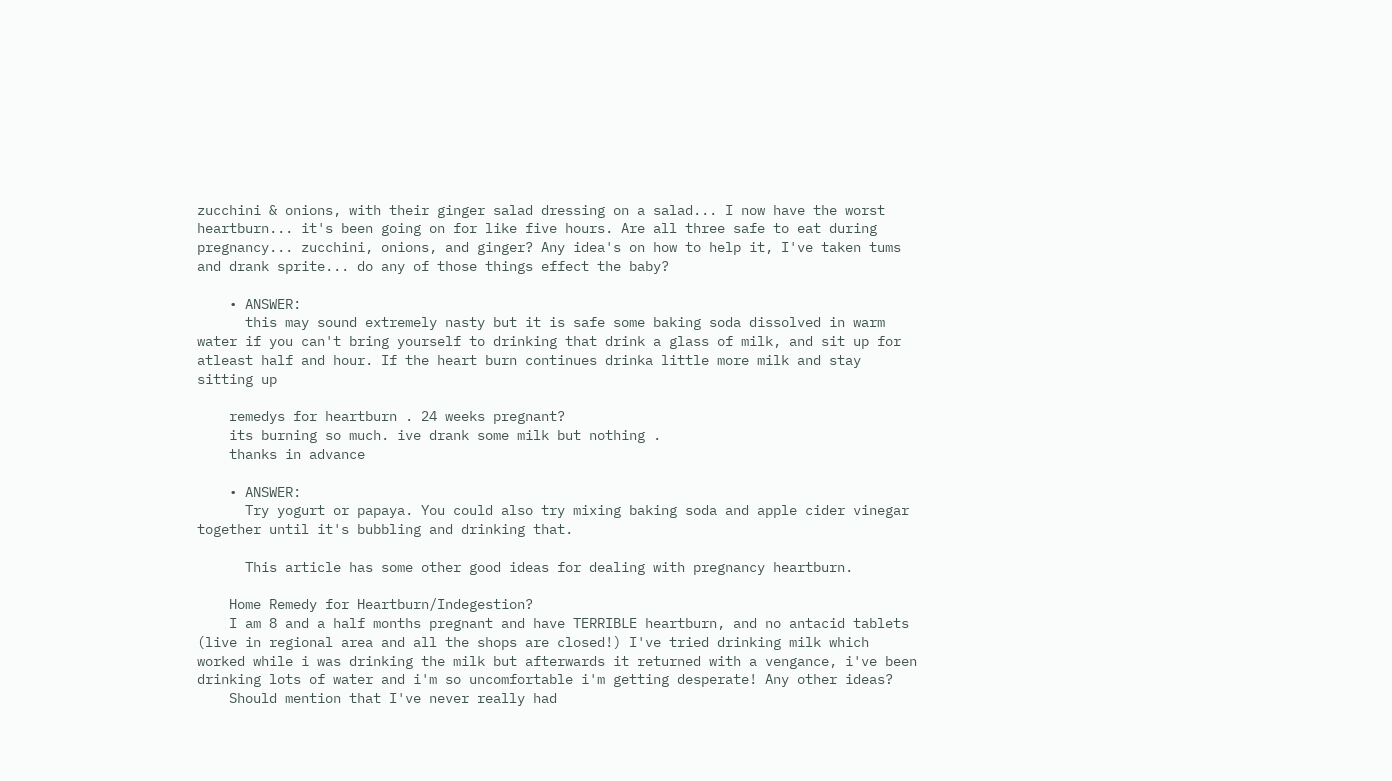zucchini & onions, with their ginger salad dressing on a salad... I now have the worst heartburn... it's been going on for like five hours. Are all three safe to eat during pregnancy... zucchini, onions, and ginger? Any idea's on how to help it, I've taken tums and drank sprite... do any of those things effect the baby?

    • ANSWER:
      this may sound extremely nasty but it is safe some baking soda dissolved in warm water if you can't bring yourself to drinking that drink a glass of milk, and sit up for atleast half and hour. If the heart burn continues drinka little more milk and stay sitting up

    remedys for heartburn . 24 weeks pregnant?
    its burning so much. ive drank some milk but nothing .
    thanks in advance

    • ANSWER:
      Try yogurt or papaya. You could also try mixing baking soda and apple cider vinegar together until it's bubbling and drinking that.

      This article has some other good ideas for dealing with pregnancy heartburn.

    Home Remedy for Heartburn/Indegestion?
    I am 8 and a half months pregnant and have TERRIBLE heartburn, and no antacid tablets (live in regional area and all the shops are closed!) I've tried drinking milk which worked while i was drinking the milk but afterwards it returned with a vengance, i've been drinking lots of water and i'm so uncomfortable i'm getting desperate! Any other ideas?
    Should mention that I've never really had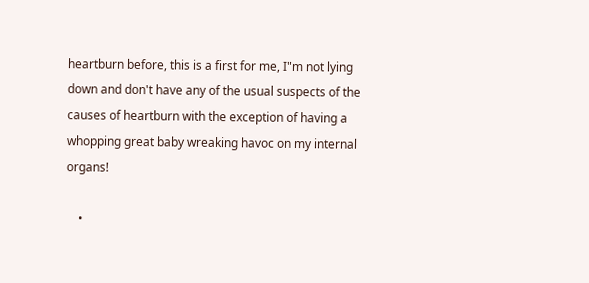heartburn before, this is a first for me, I"m not lying down and don't have any of the usual suspects of the causes of heartburn with the exception of having a whopping great baby wreaking havoc on my internal organs!

    •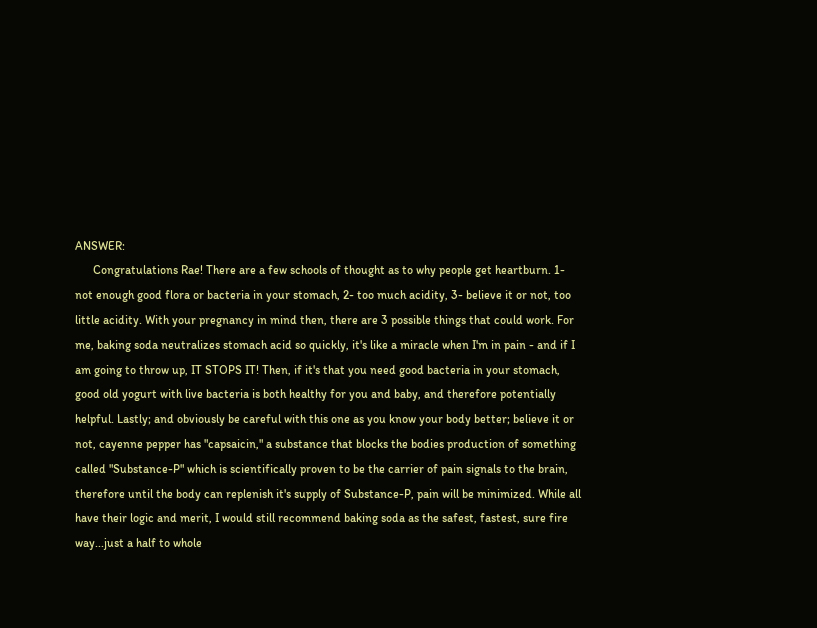ANSWER:
      Congratulations Rae! There are a few schools of thought as to why people get heartburn. 1- not enough good flora or bacteria in your stomach, 2- too much acidity, 3- believe it or not, too little acidity. With your pregnancy in mind then, there are 3 possible things that could work. For me, baking soda neutralizes stomach acid so quickly, it's like a miracle when I'm in pain - and if I am going to throw up, IT STOPS IT! Then, if it's that you need good bacteria in your stomach, good old yogurt with live bacteria is both healthy for you and baby, and therefore potentially helpful. Lastly; and obviously be careful with this one as you know your body better; believe it or not, cayenne pepper has "capsaicin," a substance that blocks the bodies production of something called "Substance-P" which is scientifically proven to be the carrier of pain signals to the brain, therefore until the body can replenish it's supply of Substance-P, pain will be minimized. While all have their logic and merit, I would still recommend baking soda as the safest, fastest, sure fire way...just a half to whole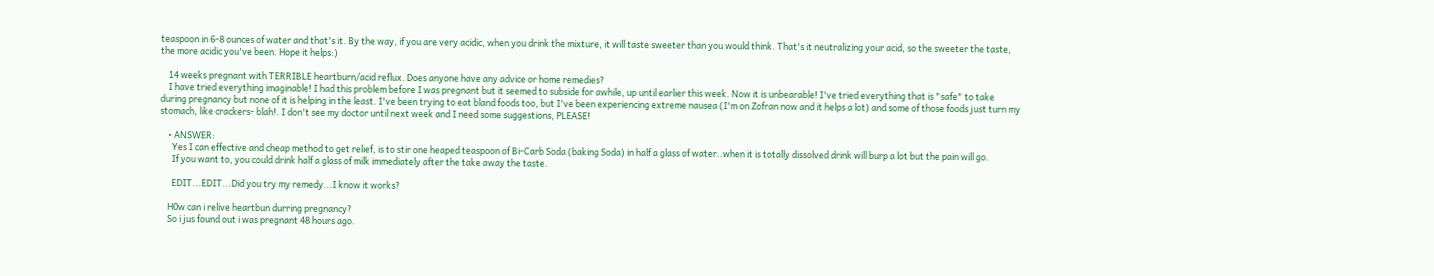teaspoon in 6-8 ounces of water and that's it. By the way, if you are very acidic, when you drink the mixture, it will taste sweeter than you would think. That's it neutralizing your acid, so the sweeter the taste, the more acidic you've been. Hope it helps:)

    14 weeks pregnant with TERRIBLE heartburn/acid reflux. Does anyone have any advice or home remedies?
    I have tried everything imaginable! I had this problem before I was pregnant but it seemed to subside for awhile, up until earlier this week. Now it is unbearable! I've tried everything that is "safe" to take during pregnancy but none of it is helping in the least. I've been trying to eat bland foods too, but I've been experiencing extreme nausea (I'm on Zofran now and it helps a lot) and some of those foods just turn my stomach, like crackers- blah!. I don't see my doctor until next week and I need some suggestions, PLEASE!

    • ANSWER:
      Yes I can effective and cheap method to get relief, is to stir one heaped teaspoon of Bi-Carb Soda (baking Soda) in half a glass of water..when it is totally dissolved drink will burp a lot but the pain will go.
      If you want to, you could drink half a glass of milk immediately after the take away the taste.

      EDIT...EDIT...Did you try my remedy...I know it works?

    H0w can i relive heartbun durring pregnancy?
    So i jus found out i was pregnant 48 hours ago.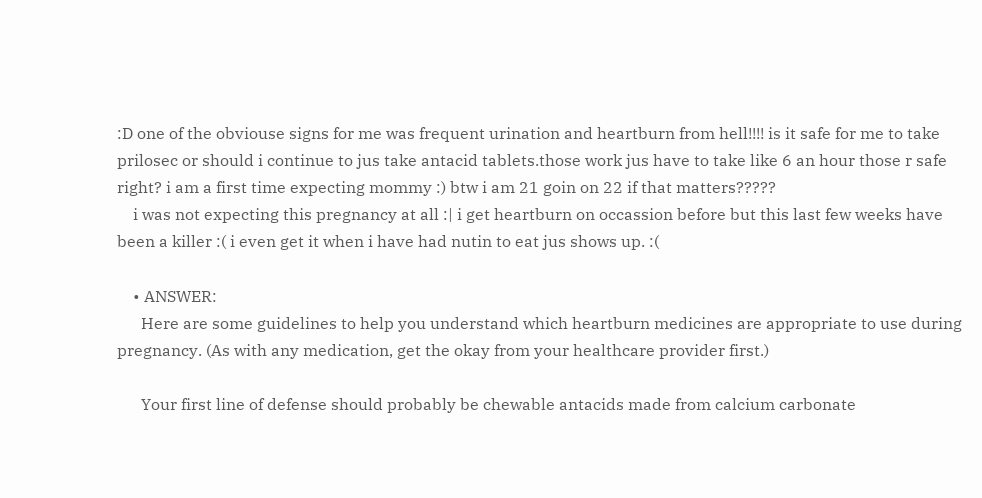:D one of the obviouse signs for me was frequent urination and heartburn from hell!!!! is it safe for me to take prilosec or should i continue to jus take antacid tablets.those work jus have to take like 6 an hour those r safe right? i am a first time expecting mommy :) btw i am 21 goin on 22 if that matters?????
    i was not expecting this pregnancy at all :| i get heartburn on occassion before but this last few weeks have been a killer :( i even get it when i have had nutin to eat jus shows up. :(

    • ANSWER:
      Here are some guidelines to help you understand which heartburn medicines are appropriate to use during pregnancy. (As with any medication, get the okay from your healthcare provider first.)

      Your first line of defense should probably be chewable antacids made from calcium carbonate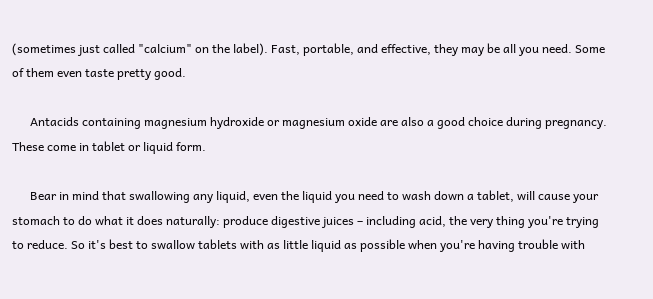(sometimes just called "calcium" on the label). Fast, portable, and effective, they may be all you need. Some of them even taste pretty good.

      Antacids containing magnesium hydroxide or magnesium oxide are also a good choice during pregnancy. These come in tablet or liquid form.

      Bear in mind that swallowing any liquid, even the liquid you need to wash down a tablet, will cause your stomach to do what it does naturally: produce digestive juices – including acid, the very thing you're trying to reduce. So it's best to swallow tablets with as little liquid as possible when you're having trouble with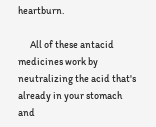heartburn.

      All of these antacid medicines work by neutralizing the acid that's already in your stomach and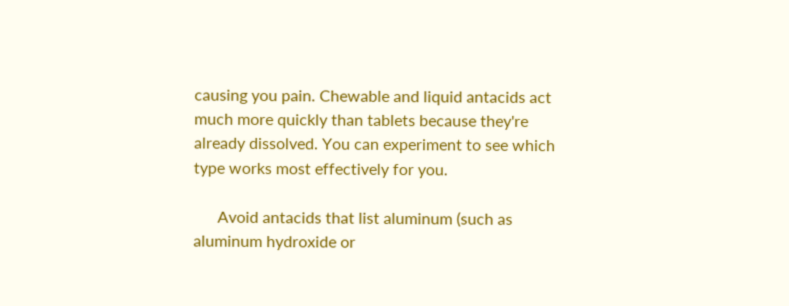causing you pain. Chewable and liquid antacids act much more quickly than tablets because they're already dissolved. You can experiment to see which type works most effectively for you.

      Avoid antacids that list aluminum (such as aluminum hydroxide or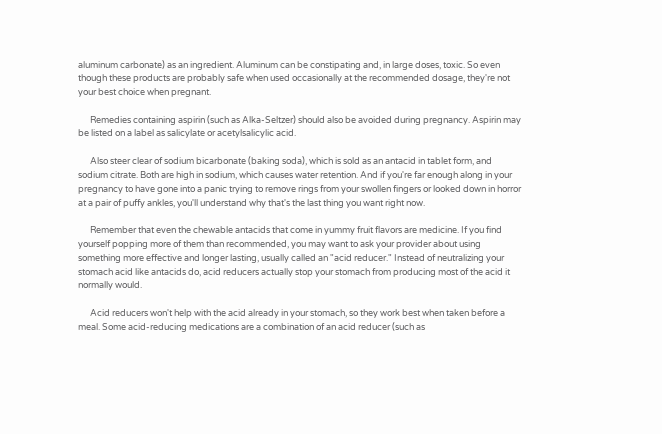aluminum carbonate) as an ingredient. Aluminum can be constipating and, in large doses, toxic. So even though these products are probably safe when used occasionally at the recommended dosage, they're not your best choice when pregnant.

      Remedies containing aspirin (such as Alka-Seltzer) should also be avoided during pregnancy. Aspirin may be listed on a label as salicylate or acetylsalicylic acid.

      Also steer clear of sodium bicarbonate (baking soda), which is sold as an antacid in tablet form, and sodium citrate. Both are high in sodium, which causes water retention. And if you're far enough along in your pregnancy to have gone into a panic trying to remove rings from your swollen fingers or looked down in horror at a pair of puffy ankles, you'll understand why that's the last thing you want right now.

      Remember that even the chewable antacids that come in yummy fruit flavors are medicine. If you find yourself popping more of them than recommended, you may want to ask your provider about using something more effective and longer lasting, usually called an "acid reducer." Instead of neutralizing your stomach acid like antacids do, acid reducers actually stop your stomach from producing most of the acid it normally would.

      Acid reducers won't help with the acid already in your stomach, so they work best when taken before a meal. Some acid-reducing medications are a combination of an acid reducer (such as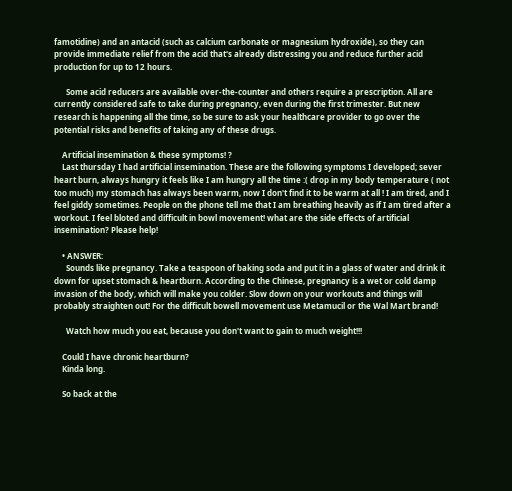famotidine) and an antacid (such as calcium carbonate or magnesium hydroxide), so they can provide immediate relief from the acid that's already distressing you and reduce further acid production for up to 12 hours.

      Some acid reducers are available over-the-counter and others require a prescription. All are currently considered safe to take during pregnancy, even during the first trimester. But new research is happening all the time, so be sure to ask your healthcare provider to go over the potential risks and benefits of taking any of these drugs.

    Artificial insemination & these symptoms! ?
    Last thursday I had artificial insemination. These are the following symptoms I developed; sever heart burn, always hungry it feels like I am hungry all the time :( drop in my body temperature ( not too much) my stomach has always been warm, now I don't find it to be warm at all ! I am tired, and I feel giddy sometimes. People on the phone tell me that I am breathing heavily as if I am tired after a workout. I feel bloted and difficult in bowl movement! what are the side effects of artificial insemination? Please help!

    • ANSWER:
      Sounds like pregnancy. Take a teaspoon of baking soda and put it in a glass of water and drink it down for upset stomach & heartburn. According to the Chinese, pregnancy is a wet or cold damp invasion of the body, which will make you colder. Slow down on your workouts and things will probably straighten out! For the difficult bowell movement use Metamucil or the Wal Mart brand!

      Watch how much you eat, because you don't want to gain to much weight!!!

    Could I have chronic heartburn?
    Kinda long.

    So back at the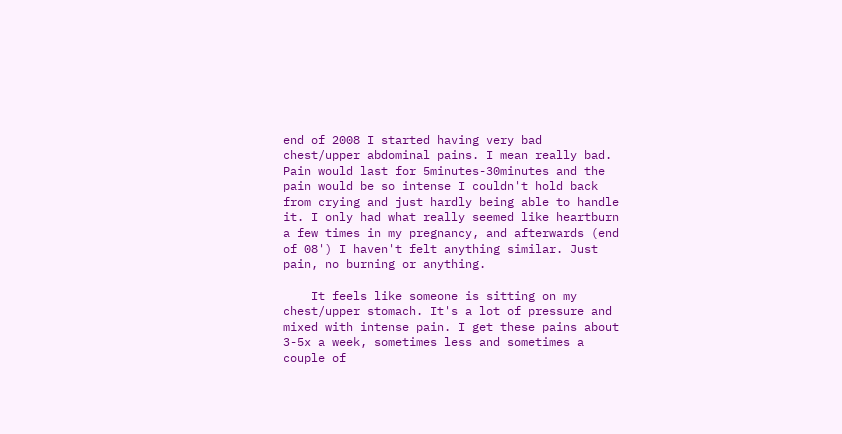end of 2008 I started having very bad chest/upper abdominal pains. I mean really bad. Pain would last for 5minutes-30minutes and the pain would be so intense I couldn't hold back from crying and just hardly being able to handle it. I only had what really seemed like heartburn a few times in my pregnancy, and afterwards (end of 08') I haven't felt anything similar. Just pain, no burning or anything.

    It feels like someone is sitting on my chest/upper stomach. It's a lot of pressure and mixed with intense pain. I get these pains about 3-5x a week, sometimes less and sometimes a couple of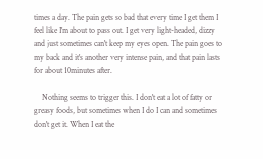times a day. The pain gets so bad that every time I get them I feel like I'm about to pass out. I get very light-headed, dizzy and just sometimes can't keep my eyes open. The pain goes to my back and it's another very intense pain, and that pain lasts for about 10minutes after.

    Nothing seems to trigger this. I don't eat a lot of fatty or greasy foods, but sometimes when I do I can and sometimes don't get it. When I eat the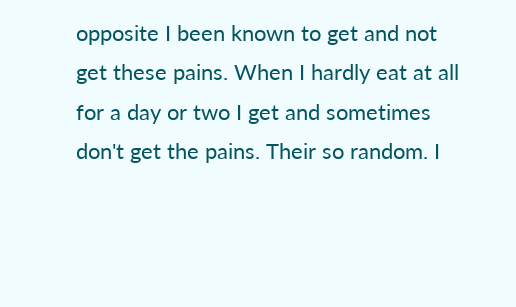opposite I been known to get and not get these pains. When I hardly eat at all for a day or two I get and sometimes don't get the pains. Their so random. I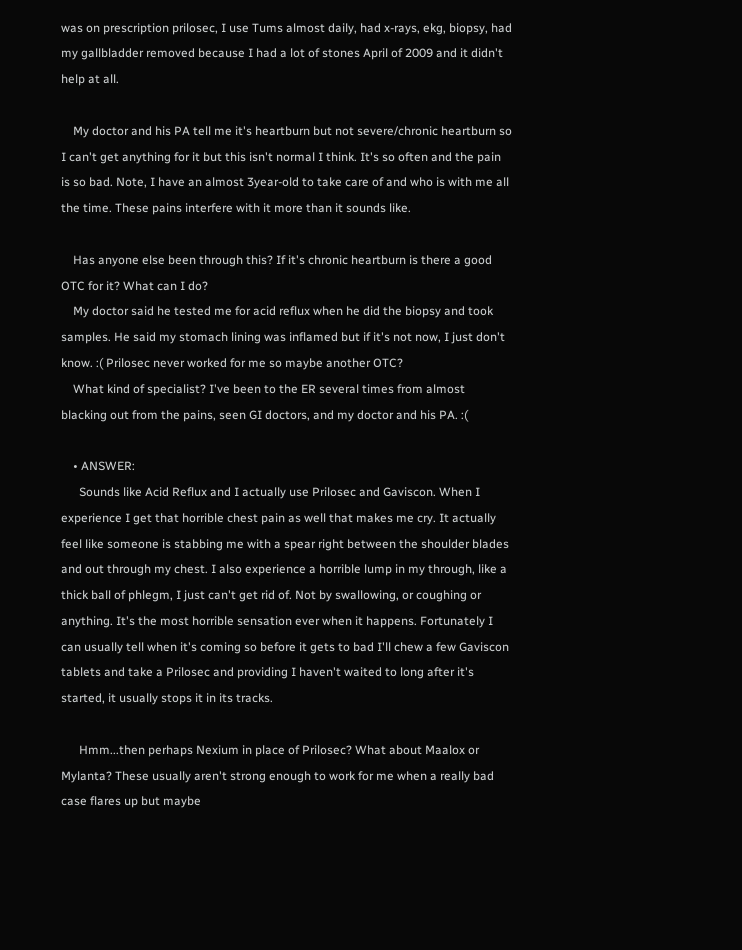was on prescription prilosec, I use Tums almost daily, had x-rays, ekg, biopsy, had my gallbladder removed because I had a lot of stones April of 2009 and it didn't help at all.

    My doctor and his PA tell me it's heartburn but not severe/chronic heartburn so I can't get anything for it but this isn't normal I think. It's so often and the pain is so bad. Note, I have an almost 3year-old to take care of and who is with me all the time. These pains interfere with it more than it sounds like.

    Has anyone else been through this? If it's chronic heartburn is there a good OTC for it? What can I do?
    My doctor said he tested me for acid reflux when he did the biopsy and took samples. He said my stomach lining was inflamed but if it's not now, I just don't know. :( Prilosec never worked for me so maybe another OTC?
    What kind of specialist? I've been to the ER several times from almost blacking out from the pains, seen GI doctors, and my doctor and his PA. :(

    • ANSWER:
      Sounds like Acid Reflux and I actually use Prilosec and Gaviscon. When I experience I get that horrible chest pain as well that makes me cry. It actually feel like someone is stabbing me with a spear right between the shoulder blades and out through my chest. I also experience a horrible lump in my through, like a thick ball of phlegm, I just can't get rid of. Not by swallowing, or coughing or anything. It's the most horrible sensation ever when it happens. Fortunately I can usually tell when it's coming so before it gets to bad I'll chew a few Gaviscon tablets and take a Prilosec and providing I haven't waited to long after it's started, it usually stops it in its tracks.

      Hmm...then perhaps Nexium in place of Prilosec? What about Maalox or Mylanta? These usually aren't strong enough to work for me when a really bad case flares up but maybe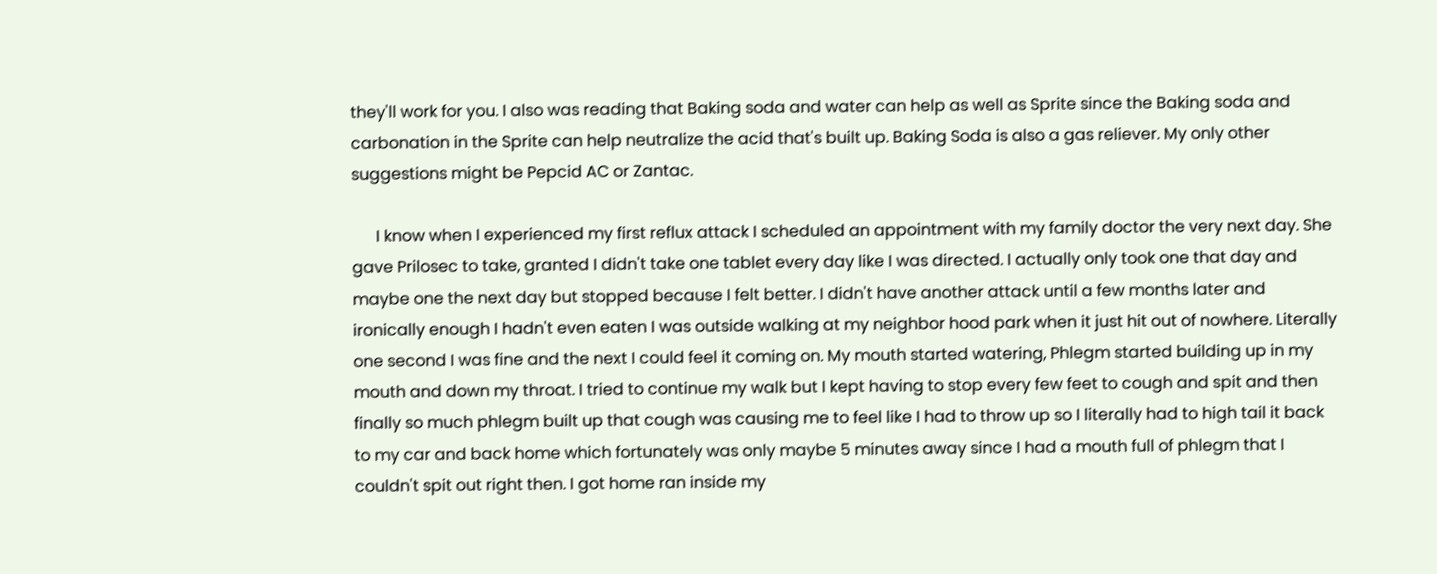they'll work for you. I also was reading that Baking soda and water can help as well as Sprite since the Baking soda and carbonation in the Sprite can help neutralize the acid that's built up. Baking Soda is also a gas reliever. My only other suggestions might be Pepcid AC or Zantac.

      I know when I experienced my first reflux attack I scheduled an appointment with my family doctor the very next day. She gave Prilosec to take, granted I didn't take one tablet every day like I was directed. I actually only took one that day and maybe one the next day but stopped because I felt better. I didn't have another attack until a few months later and ironically enough I hadn't even eaten I was outside walking at my neighbor hood park when it just hit out of nowhere. Literally one second I was fine and the next I could feel it coming on. My mouth started watering, Phlegm started building up in my mouth and down my throat. I tried to continue my walk but I kept having to stop every few feet to cough and spit and then finally so much phlegm built up that cough was causing me to feel like I had to throw up so I literally had to high tail it back to my car and back home which fortunately was only maybe 5 minutes away since I had a mouth full of phlegm that I couldn't spit out right then. I got home ran inside my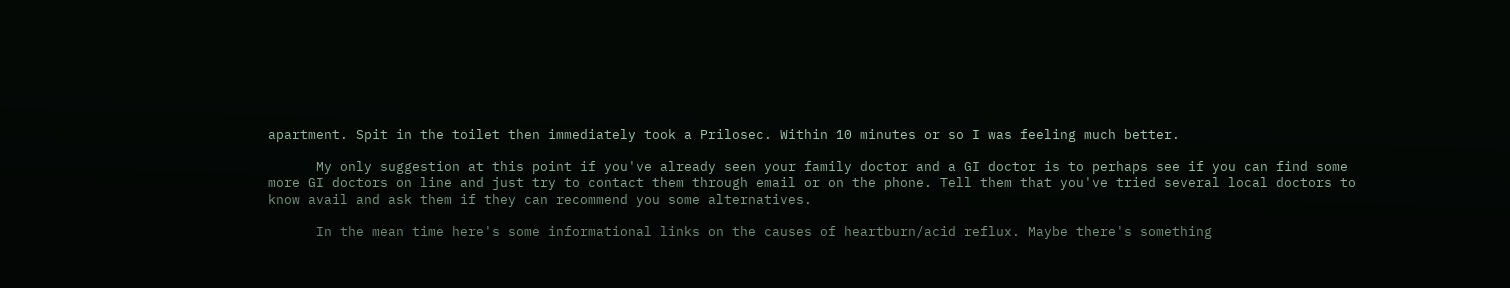apartment. Spit in the toilet then immediately took a Prilosec. Within 10 minutes or so I was feeling much better.

      My only suggestion at this point if you've already seen your family doctor and a GI doctor is to perhaps see if you can find some more GI doctors on line and just try to contact them through email or on the phone. Tell them that you've tried several local doctors to know avail and ask them if they can recommend you some alternatives.

      In the mean time here's some informational links on the causes of heartburn/acid reflux. Maybe there's something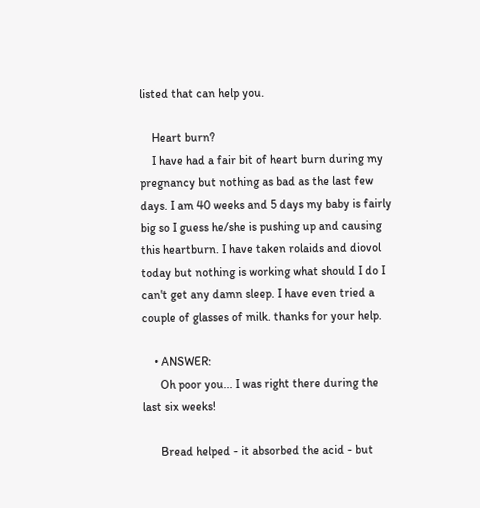listed that can help you.

    Heart burn?
    I have had a fair bit of heart burn during my pregnancy but nothing as bad as the last few days. I am 40 weeks and 5 days my baby is fairly big so I guess he/she is pushing up and causing this heartburn. I have taken rolaids and diovol today but nothing is working what should I do I can't get any damn sleep. I have even tried a couple of glasses of milk. thanks for your help.

    • ANSWER:
      Oh poor you... I was right there during the last six weeks!

      Bread helped - it absorbed the acid - but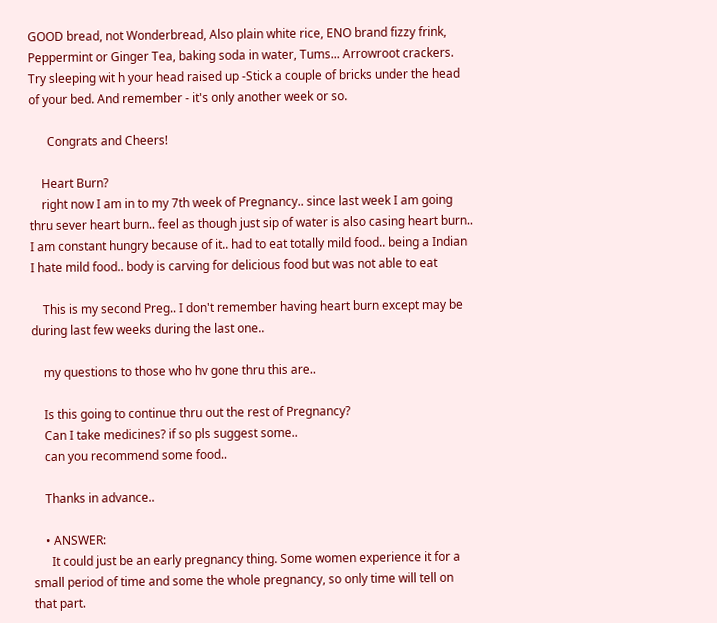GOOD bread, not Wonderbread, Also plain white rice, ENO brand fizzy frink, Peppermint or Ginger Tea, baking soda in water, Tums... Arrowroot crackers. Try sleeping wit h your head raised up -Stick a couple of bricks under the head of your bed. And remember - it's only another week or so.

      Congrats and Cheers!

    Heart Burn?
    right now I am in to my 7th week of Pregnancy.. since last week I am going thru sever heart burn.. feel as though just sip of water is also casing heart burn.. I am constant hungry because of it.. had to eat totally mild food.. being a Indian I hate mild food.. body is carving for delicious food but was not able to eat

    This is my second Preg.. I don't remember having heart burn except may be during last few weeks during the last one..

    my questions to those who hv gone thru this are..

    Is this going to continue thru out the rest of Pregnancy?
    Can I take medicines? if so pls suggest some..
    can you recommend some food..

    Thanks in advance..

    • ANSWER:
      It could just be an early pregnancy thing. Some women experience it for a small period of time and some the whole pregnancy, so only time will tell on that part.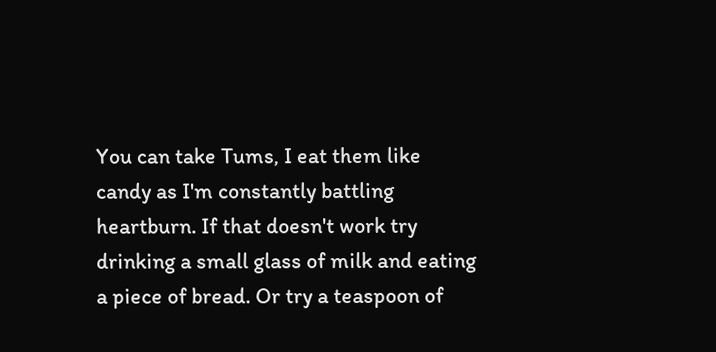You can take Tums, I eat them like candy as I'm constantly battling heartburn. If that doesn't work try drinking a small glass of milk and eating a piece of bread. Or try a teaspoon of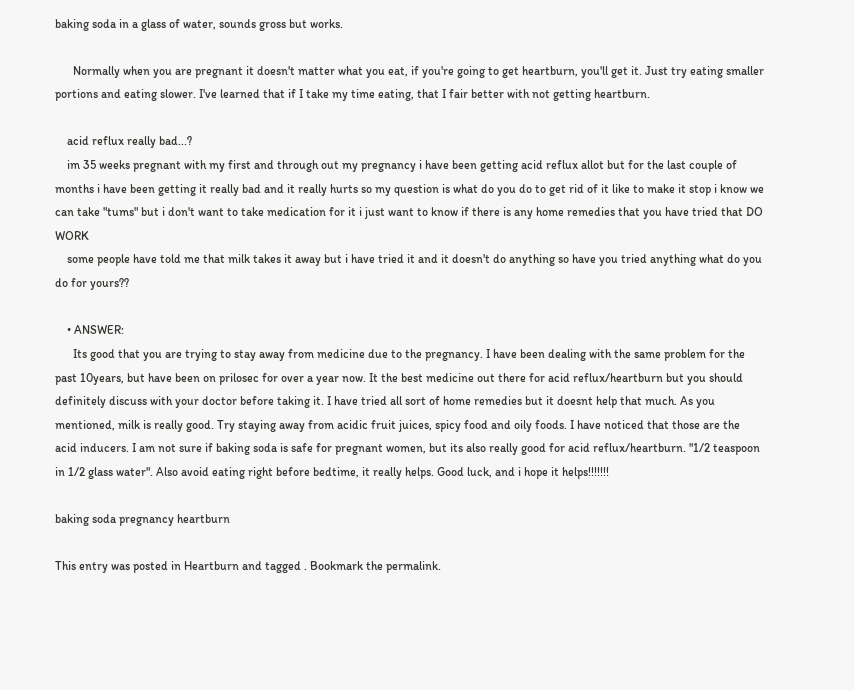baking soda in a glass of water, sounds gross but works.

      Normally when you are pregnant it doesn't matter what you eat, if you're going to get heartburn, you'll get it. Just try eating smaller portions and eating slower. I've learned that if I take my time eating, that I fair better with not getting heartburn.

    acid reflux really bad...?
    im 35 weeks pregnant with my first and through out my pregnancy i have been getting acid reflux allot but for the last couple of months i have been getting it really bad and it really hurts so my question is what do you do to get rid of it like to make it stop i know we can take "tums" but i don't want to take medication for it i just want to know if there is any home remedies that you have tried that DO WORK
    some people have told me that milk takes it away but i have tried it and it doesn't do anything so have you tried anything what do you do for yours??

    • ANSWER:
      Its good that you are trying to stay away from medicine due to the pregnancy. I have been dealing with the same problem for the past 10years, but have been on prilosec for over a year now. It the best medicine out there for acid reflux/heartburn but you should definitely discuss with your doctor before taking it. I have tried all sort of home remedies but it doesnt help that much. As you mentioned, milk is really good. Try staying away from acidic fruit juices, spicy food and oily foods. I have noticed that those are the acid inducers. I am not sure if baking soda is safe for pregnant women, but its also really good for acid reflux/heartburn. "1/2 teaspoon in 1/2 glass water". Also avoid eating right before bedtime, it really helps. Good luck, and i hope it helps!!!!!!!

baking soda pregnancy heartburn

This entry was posted in Heartburn and tagged . Bookmark the permalink.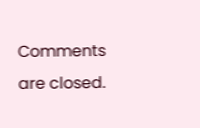Comments are closed.